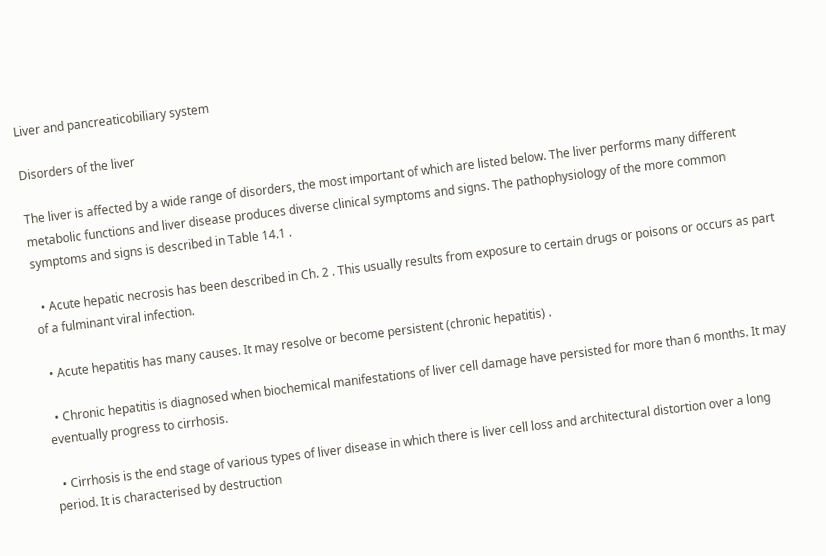Liver and pancreaticobiliary system

Disorders of the liver

The liver is affected by a wide range of disorders, the most important of which are listed below. The liver performs many different metabolic functions and liver disease produces diverse clinical symptoms and signs. The pathophysiology of the more common symptoms and signs is described in Table 14.1 .

  • Acute hepatic necrosis has been described in Ch. 2 . This usually results from exposure to certain drugs or poisons or occurs as part of a fulminant viral infection.

  • Acute hepatitis has many causes. It may resolve or become persistent (chronic hepatitis) .

  • Chronic hepatitis is diagnosed when biochemical manifestations of liver cell damage have persisted for more than 6 months. It may eventually progress to cirrhosis.

  • Cirrhosis is the end stage of various types of liver disease in which there is liver cell loss and architectural distortion over a long period. It is characterised by destruction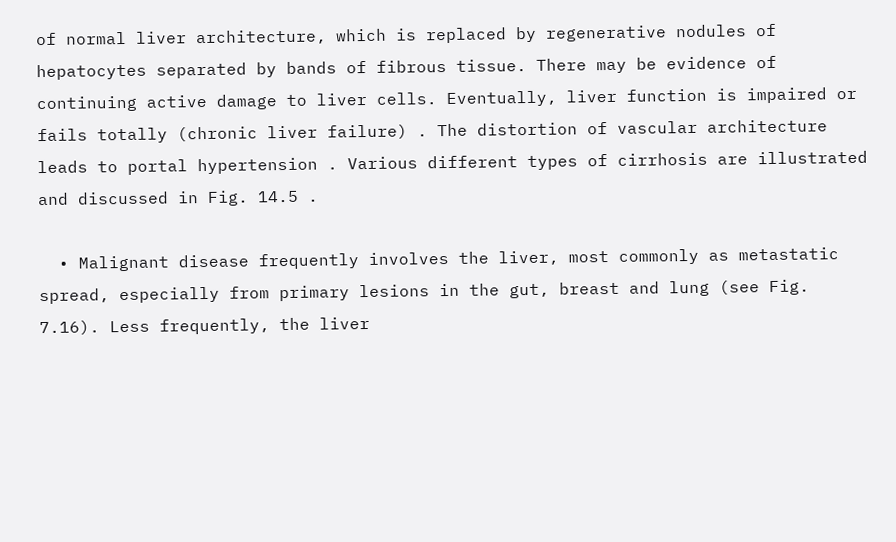of normal liver architecture, which is replaced by regenerative nodules of hepatocytes separated by bands of fibrous tissue. There may be evidence of continuing active damage to liver cells. Eventually, liver function is impaired or fails totally (chronic liver failure) . The distortion of vascular architecture leads to portal hypertension . Various different types of cirrhosis are illustrated and discussed in Fig. 14.5 .

  • Malignant disease frequently involves the liver, most commonly as metastatic spread, especially from primary lesions in the gut, breast and lung (see Fig. 7.16). Less frequently, the liver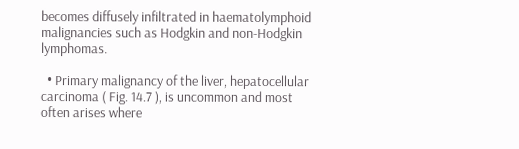becomes diffusely infiltrated in haematolymphoid malignancies such as Hodgkin and non-Hodgkin lymphomas.

  • Primary malignancy of the liver, hepatocellular carcinoma ( Fig. 14.7 ), is uncommon and most often arises where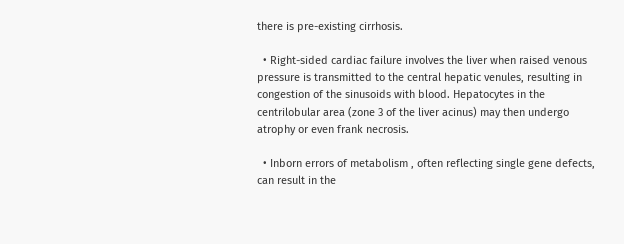there is pre-existing cirrhosis.

  • Right-sided cardiac failure involves the liver when raised venous pressure is transmitted to the central hepatic venules, resulting in congestion of the sinusoids with blood. Hepatocytes in the centrilobular area (zone 3 of the liver acinus) may then undergo atrophy or even frank necrosis.

  • Inborn errors of metabolism , often reflecting single gene defects, can result in the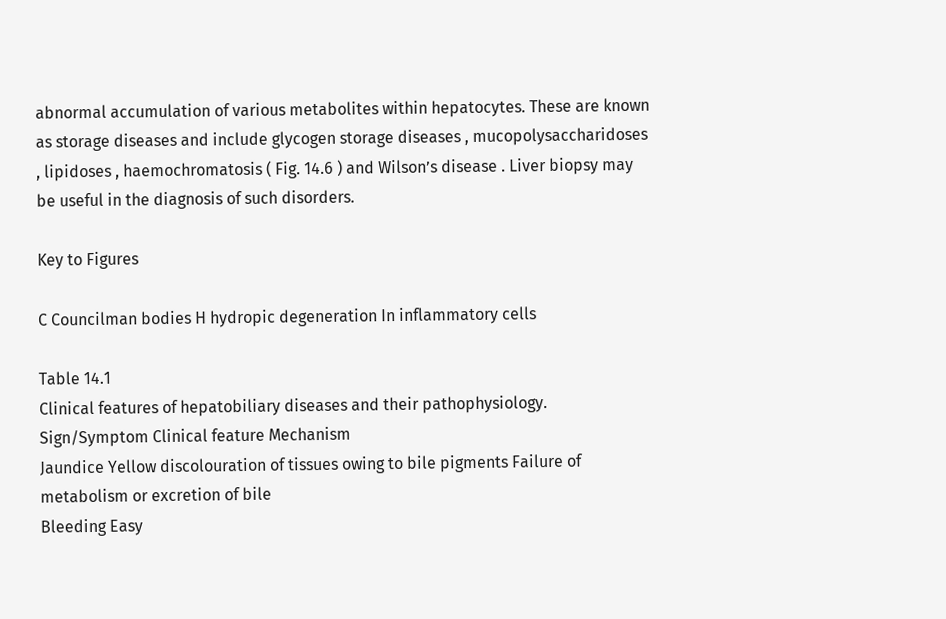abnormal accumulation of various metabolites within hepatocytes. These are known as storage diseases and include glycogen storage diseases , mucopolysaccharidoses , lipidoses , haemochromatosis ( Fig. 14.6 ) and Wilson’s disease . Liver biopsy may be useful in the diagnosis of such disorders.

Key to Figures

C Councilman bodies H hydropic degeneration In inflammatory cells

Table 14.1
Clinical features of hepatobiliary diseases and their pathophysiology.
Sign/Symptom Clinical feature Mechanism
Jaundice Yellow discolouration of tissues owing to bile pigments Failure of metabolism or excretion of bile
Bleeding Easy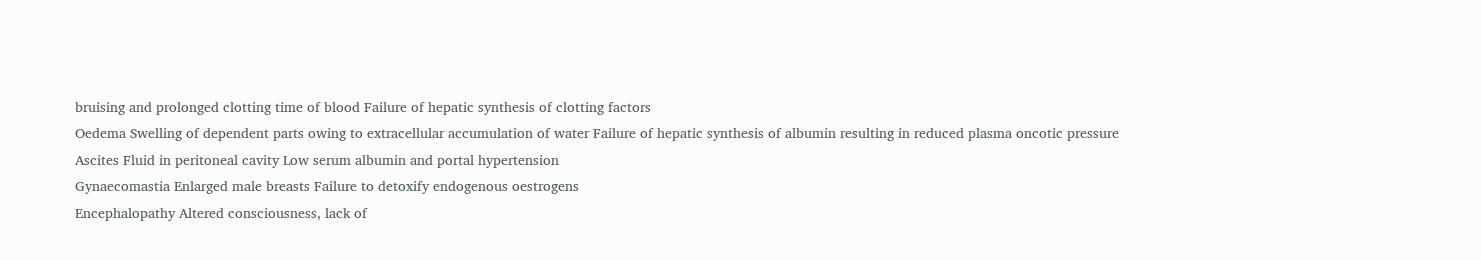bruising and prolonged clotting time of blood Failure of hepatic synthesis of clotting factors
Oedema Swelling of dependent parts owing to extracellular accumulation of water Failure of hepatic synthesis of albumin resulting in reduced plasma oncotic pressure
Ascites Fluid in peritoneal cavity Low serum albumin and portal hypertension
Gynaecomastia Enlarged male breasts Failure to detoxify endogenous oestrogens
Encephalopathy Altered consciousness, lack of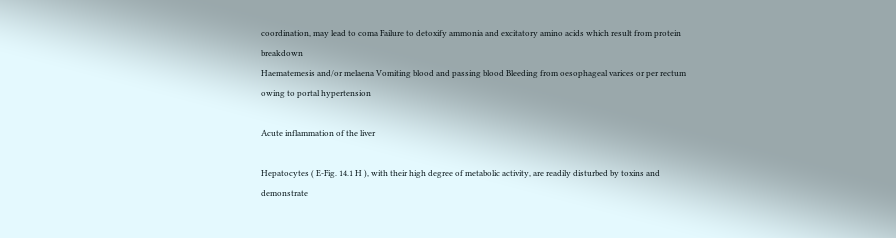coordination, may lead to coma Failure to detoxify ammonia and excitatory amino acids which result from protein breakdown
Haematemesis and/or melaena Vomiting blood and passing blood Bleeding from oesophageal varices or per rectum owing to portal hypertension

Acute inflammation of the liver

Hepatocytes ( E-Fig. 14.1 H ), with their high degree of metabolic activity, are readily disturbed by toxins and demonstrate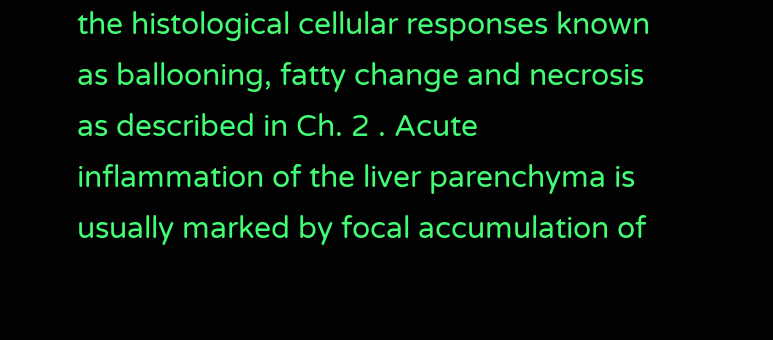the histological cellular responses known as ballooning, fatty change and necrosis as described in Ch. 2 . Acute inflammation of the liver parenchyma is usually marked by focal accumulation of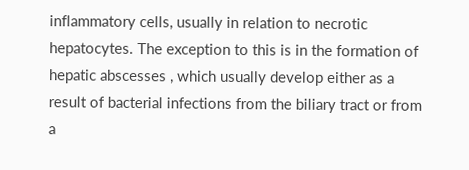inflammatory cells, usually in relation to necrotic hepatocytes. The exception to this is in the formation of hepatic abscesses , which usually develop either as a result of bacterial infections from the biliary tract or from a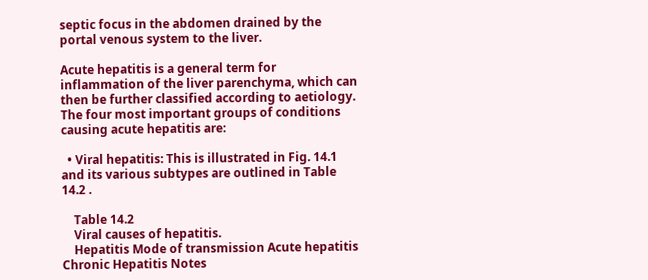septic focus in the abdomen drained by the portal venous system to the liver.

Acute hepatitis is a general term for inflammation of the liver parenchyma, which can then be further classified according to aetiology. The four most important groups of conditions causing acute hepatitis are:

  • Viral hepatitis: This is illustrated in Fig. 14.1 and its various subtypes are outlined in Table 14.2 .

    Table 14.2
    Viral causes of hepatitis.
    Hepatitis Mode of transmission Acute hepatitis Chronic Hepatitis Notes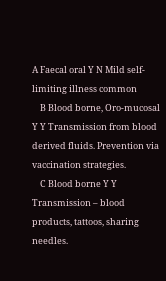A Faecal oral Y N Mild self-limiting illness common
    B Blood borne, Oro-mucosal Y Y Transmission from blood derived fluids. Prevention via vaccination strategies.
    C Blood borne Y Y Transmission – blood products, tattoos, sharing needles.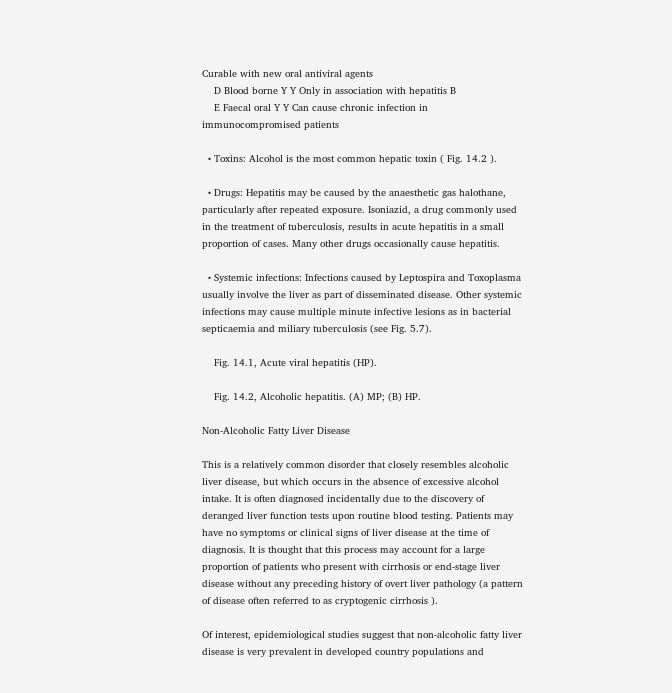Curable with new oral antiviral agents
    D Blood borne Y Y Only in association with hepatitis B
    E Faecal oral Y Y Can cause chronic infection in immunocompromised patients

  • Toxins: Alcohol is the most common hepatic toxin ( Fig. 14.2 ).

  • Drugs: Hepatitis may be caused by the anaesthetic gas halothane, particularly after repeated exposure. Isoniazid, a drug commonly used in the treatment of tuberculosis, results in acute hepatitis in a small proportion of cases. Many other drugs occasionally cause hepatitis.

  • Systemic infections: Infections caused by Leptospira and Toxoplasma usually involve the liver as part of disseminated disease. Other systemic infections may cause multiple minute infective lesions as in bacterial septicaemia and miliary tuberculosis (see Fig. 5.7).

    Fig. 14.1, Acute viral hepatitis (HP).

    Fig. 14.2, Alcoholic hepatitis. (A) MP; (B) HP.

Non-Alcoholic Fatty Liver Disease

This is a relatively common disorder that closely resembles alcoholic liver disease, but which occurs in the absence of excessive alcohol intake. It is often diagnosed incidentally due to the discovery of deranged liver function tests upon routine blood testing. Patients may have no symptoms or clinical signs of liver disease at the time of diagnosis. It is thought that this process may account for a large proportion of patients who present with cirrhosis or end-stage liver disease without any preceding history of overt liver pathology (a pattern of disease often referred to as cryptogenic cirrhosis ).

Of interest, epidemiological studies suggest that non-alcoholic fatty liver disease is very prevalent in developed country populations and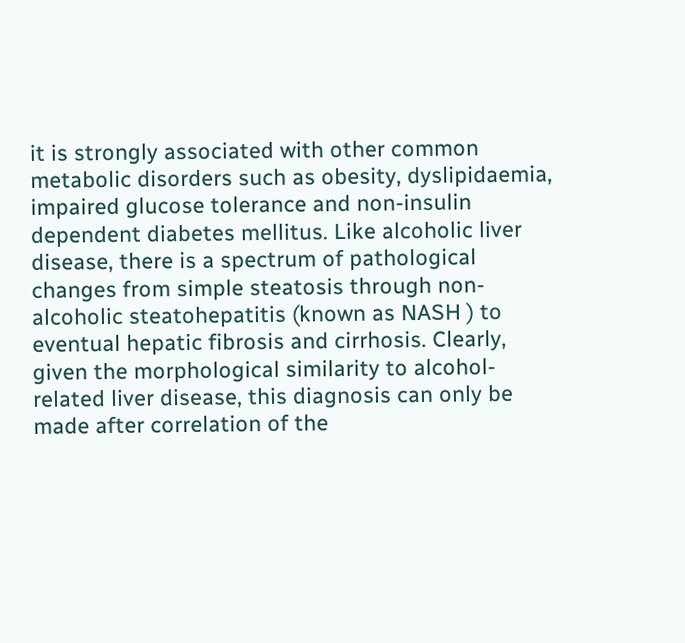it is strongly associated with other common metabolic disorders such as obesity, dyslipidaemia, impaired glucose tolerance and non-insulin dependent diabetes mellitus. Like alcoholic liver disease, there is a spectrum of pathological changes from simple steatosis through non-alcoholic steatohepatitis (known as NASH ) to eventual hepatic fibrosis and cirrhosis. Clearly, given the morphological similarity to alcohol-related liver disease, this diagnosis can only be made after correlation of the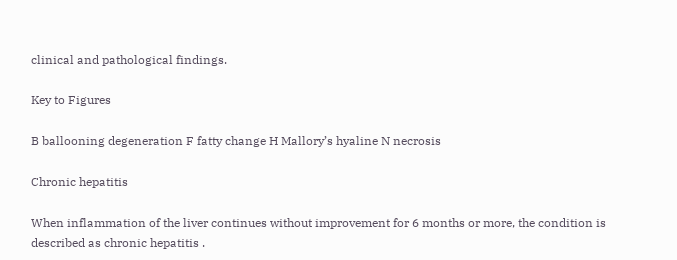clinical and pathological findings.

Key to Figures

B ballooning degeneration F fatty change H Mallory’s hyaline N necrosis

Chronic hepatitis

When inflammation of the liver continues without improvement for 6 months or more, the condition is described as chronic hepatitis .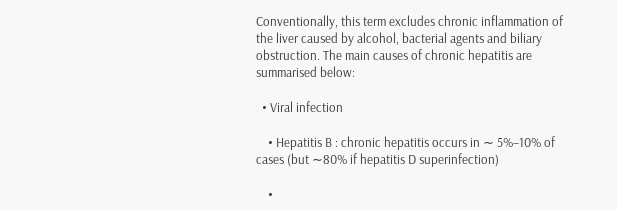Conventionally, this term excludes chronic inflammation of the liver caused by alcohol, bacterial agents and biliary obstruction. The main causes of chronic hepatitis are summarised below:

  • Viral infection

    • Hepatitis B : chronic hepatitis occurs in ∼ 5%–10% of cases (but ∼80% if hepatitis D superinfection)

    •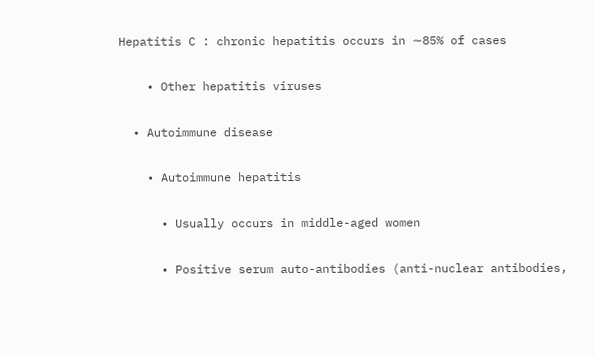Hepatitis C : chronic hepatitis occurs in ∼85% of cases

    • Other hepatitis viruses

  • Autoimmune disease

    • Autoimmune hepatitis

      • Usually occurs in middle-aged women

      • Positive serum auto-antibodies (anti-nuclear antibodies,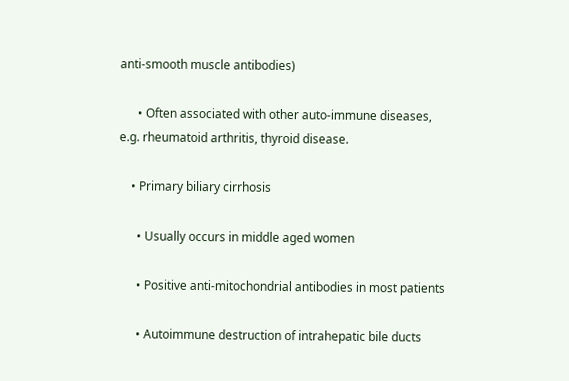anti-smooth muscle antibodies)

      • Often associated with other auto-immune diseases, e.g. rheumatoid arthritis, thyroid disease.

    • Primary biliary cirrhosis

      • Usually occurs in middle aged women

      • Positive anti-mitochondrial antibodies in most patients

      • Autoimmune destruction of intrahepatic bile ducts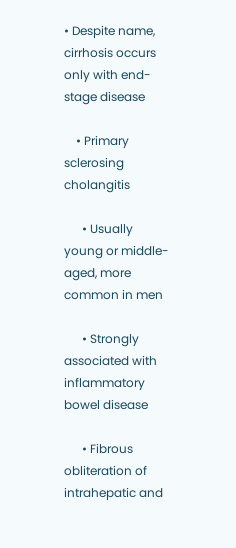• Despite name, cirrhosis occurs only with end-stage disease

    • Primary sclerosing cholangitis

      • Usually young or middle-aged, more common in men

      • Strongly associated with inflammatory bowel disease

      • Fibrous obliteration of intrahepatic and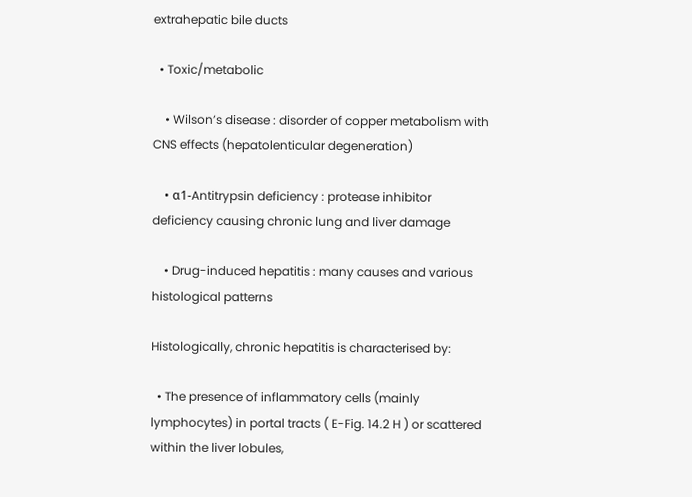extrahepatic bile ducts

  • Toxic/metabolic

    • Wilson’s disease : disorder of copper metabolism with CNS effects (hepatolenticular degeneration)

    • α1-Antitrypsin deficiency : protease inhibitor deficiency causing chronic lung and liver damage

    • Drug-induced hepatitis : many causes and various histological patterns

Histologically, chronic hepatitis is characterised by:

  • The presence of inflammatory cells (mainly lymphocytes) in portal tracts ( E-Fig. 14.2 H ) or scattered within the liver lobules,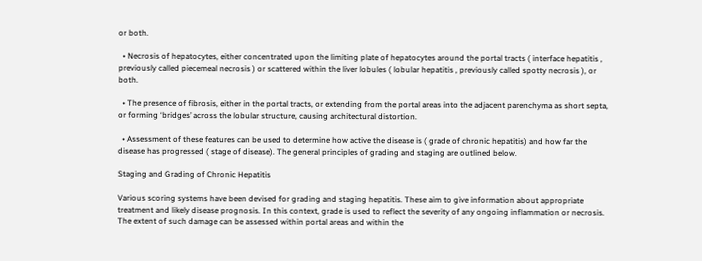or both.

  • Necrosis of hepatocytes, either concentrated upon the limiting plate of hepatocytes around the portal tracts ( interface hepatitis , previously called piecemeal necrosis ) or scattered within the liver lobules ( lobular hepatitis , previously called spotty necrosis ), or both.

  • The presence of fibrosis, either in the portal tracts, or extending from the portal areas into the adjacent parenchyma as short septa, or forming ‘bridges’ across the lobular structure, causing architectural distortion.

  • Assessment of these features can be used to determine how active the disease is ( grade of chronic hepatitis) and how far the disease has progressed ( stage of disease). The general principles of grading and staging are outlined below.

Staging and Grading of Chronic Hepatitis

Various scoring systems have been devised for grading and staging hepatitis. These aim to give information about appropriate treatment and likely disease prognosis. In this context, grade is used to reflect the severity of any ongoing inflammation or necrosis. The extent of such damage can be assessed within portal areas and within the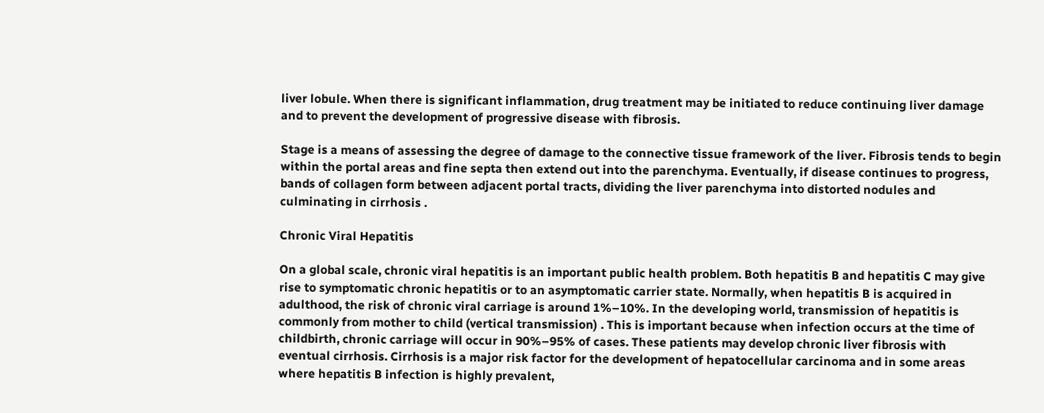liver lobule. When there is significant inflammation, drug treatment may be initiated to reduce continuing liver damage and to prevent the development of progressive disease with fibrosis.

Stage is a means of assessing the degree of damage to the connective tissue framework of the liver. Fibrosis tends to begin within the portal areas and fine septa then extend out into the parenchyma. Eventually, if disease continues to progress, bands of collagen form between adjacent portal tracts, dividing the liver parenchyma into distorted nodules and culminating in cirrhosis .

Chronic Viral Hepatitis

On a global scale, chronic viral hepatitis is an important public health problem. Both hepatitis B and hepatitis C may give rise to symptomatic chronic hepatitis or to an asymptomatic carrier state. Normally, when hepatitis B is acquired in adulthood, the risk of chronic viral carriage is around 1%–10%. In the developing world, transmission of hepatitis is commonly from mother to child (vertical transmission) . This is important because when infection occurs at the time of childbirth, chronic carriage will occur in 90%–95% of cases. These patients may develop chronic liver fibrosis with eventual cirrhosis. Cirrhosis is a major risk factor for the development of hepatocellular carcinoma and in some areas where hepatitis B infection is highly prevalent,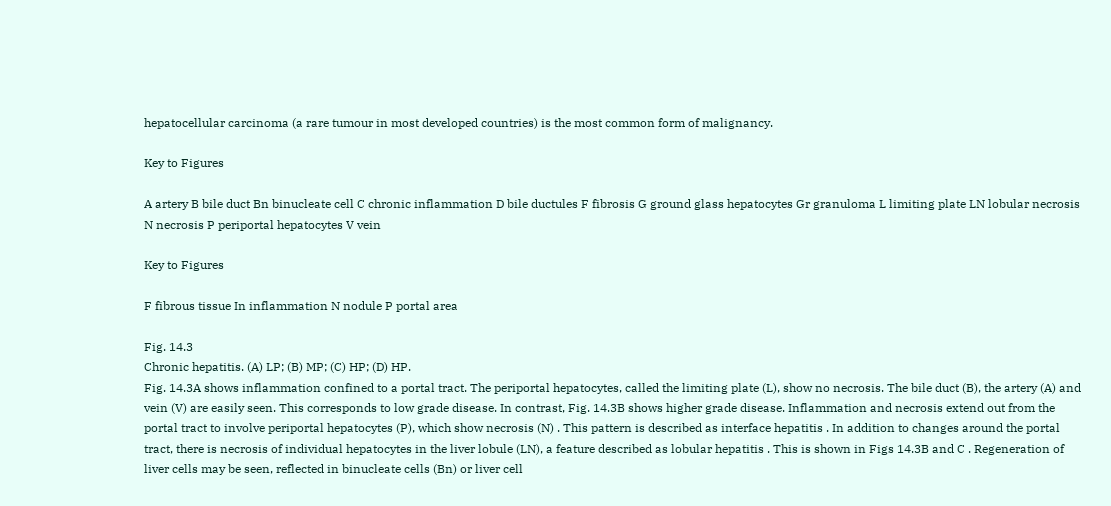hepatocellular carcinoma (a rare tumour in most developed countries) is the most common form of malignancy.

Key to Figures

A artery B bile duct Bn binucleate cell C chronic inflammation D bile ductules F fibrosis G ground glass hepatocytes Gr granuloma L limiting plate LN lobular necrosis N necrosis P periportal hepatocytes V vein

Key to Figures

F fibrous tissue In inflammation N nodule P portal area

Fig. 14.3
Chronic hepatitis. (A) LP; (B) MP; (C) HP; (D) HP.
Fig. 14.3A shows inflammation confined to a portal tract. The periportal hepatocytes, called the limiting plate (L), show no necrosis. The bile duct (B), the artery (A) and vein (V) are easily seen. This corresponds to low grade disease. In contrast, Fig. 14.3B shows higher grade disease. Inflammation and necrosis extend out from the portal tract to involve periportal hepatocytes (P), which show necrosis (N) . This pattern is described as interface hepatitis . In addition to changes around the portal tract, there is necrosis of individual hepatocytes in the liver lobule (LN), a feature described as lobular hepatitis . This is shown in Figs 14.3B and C . Regeneration of liver cells may be seen, reflected in binucleate cells (Bn) or liver cell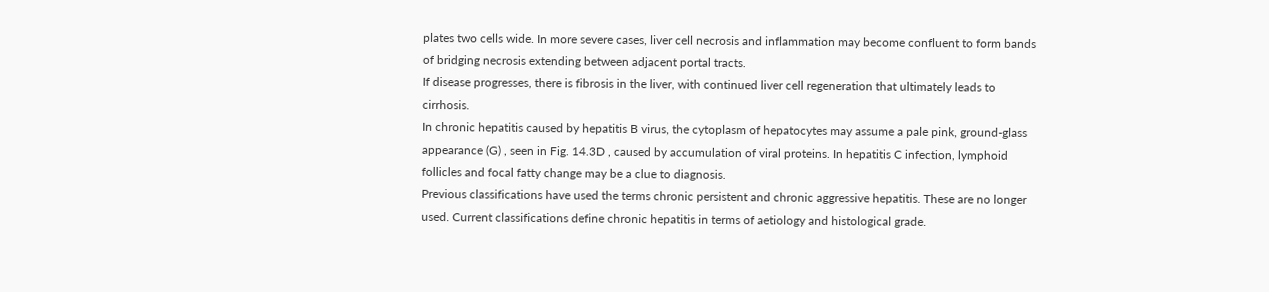plates two cells wide. In more severe cases, liver cell necrosis and inflammation may become confluent to form bands of bridging necrosis extending between adjacent portal tracts.
If disease progresses, there is fibrosis in the liver, with continued liver cell regeneration that ultimately leads to cirrhosis.
In chronic hepatitis caused by hepatitis B virus, the cytoplasm of hepatocytes may assume a pale pink, ground-glass appearance (G) , seen in Fig. 14.3D , caused by accumulation of viral proteins. In hepatitis C infection, lymphoid follicles and focal fatty change may be a clue to diagnosis.
Previous classifications have used the terms chronic persistent and chronic aggressive hepatitis. These are no longer used. Current classifications define chronic hepatitis in terms of aetiology and histological grade.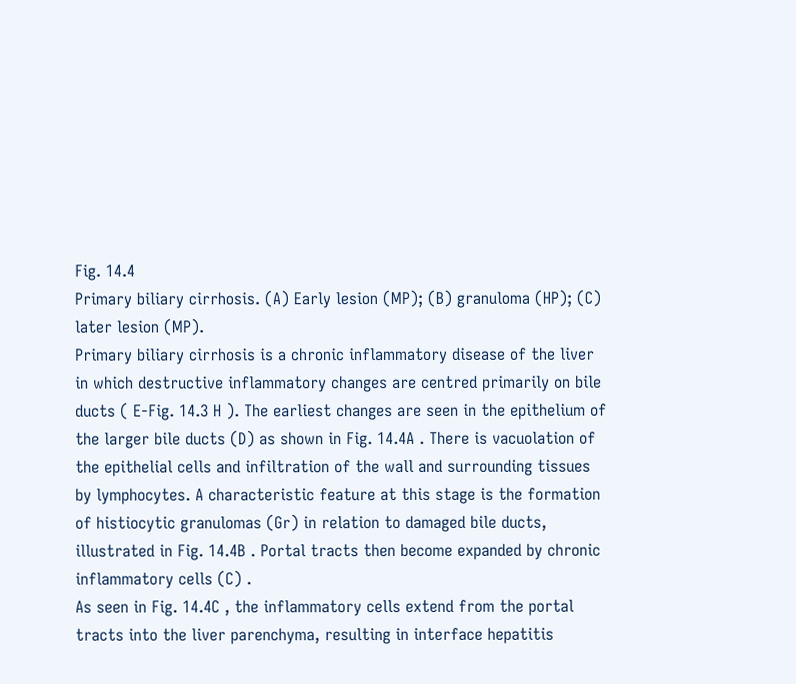Fig. 14.4
Primary biliary cirrhosis. (A) Early lesion (MP); (B) granuloma (HP); (C) later lesion (MP).
Primary biliary cirrhosis is a chronic inflammatory disease of the liver in which destructive inflammatory changes are centred primarily on bile ducts ( E-Fig. 14.3 H ). The earliest changes are seen in the epithelium of the larger bile ducts (D) as shown in Fig. 14.4A . There is vacuolation of the epithelial cells and infiltration of the wall and surrounding tissues by lymphocytes. A characteristic feature at this stage is the formation of histiocytic granulomas (Gr) in relation to damaged bile ducts, illustrated in Fig. 14.4B . Portal tracts then become expanded by chronic inflammatory cells (C) .
As seen in Fig. 14.4C , the inflammatory cells extend from the portal tracts into the liver parenchyma, resulting in interface hepatitis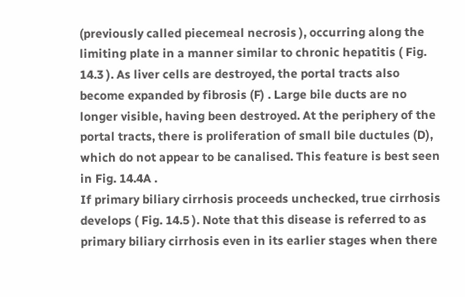(previously called piecemeal necrosis ), occurring along the limiting plate in a manner similar to chronic hepatitis ( Fig. 14.3 ). As liver cells are destroyed, the portal tracts also become expanded by fibrosis (F) . Large bile ducts are no longer visible, having been destroyed. At the periphery of the portal tracts, there is proliferation of small bile ductules (D), which do not appear to be canalised. This feature is best seen in Fig. 14.4A .
If primary biliary cirrhosis proceeds unchecked, true cirrhosis develops ( Fig. 14.5 ). Note that this disease is referred to as primary biliary cirrhosis even in its earlier stages when there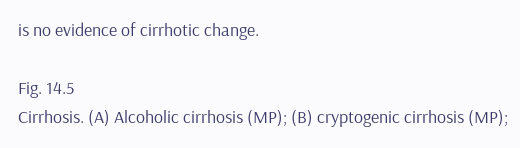is no evidence of cirrhotic change.

Fig. 14.5
Cirrhosis. (A) Alcoholic cirrhosis (MP); (B) cryptogenic cirrhosis (MP);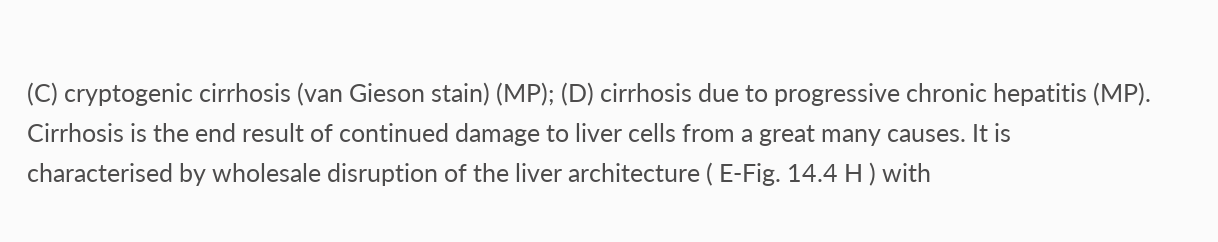(C) cryptogenic cirrhosis (van Gieson stain) (MP); (D) cirrhosis due to progressive chronic hepatitis (MP).
Cirrhosis is the end result of continued damage to liver cells from a great many causes. It is characterised by wholesale disruption of the liver architecture ( E-Fig. 14.4 H ) with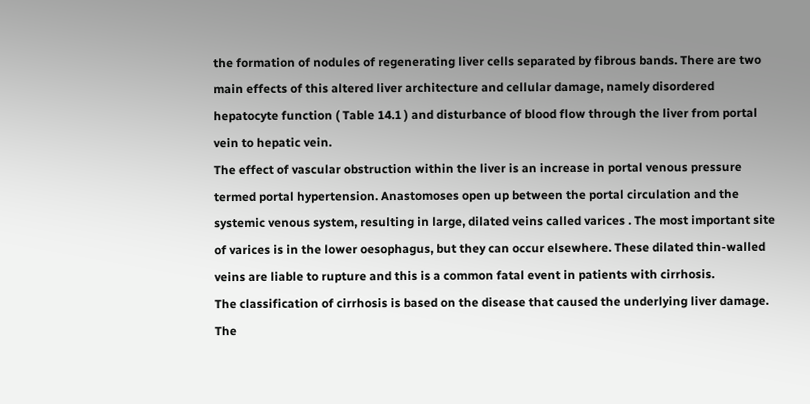the formation of nodules of regenerating liver cells separated by fibrous bands. There are two main effects of this altered liver architecture and cellular damage, namely disordered hepatocyte function ( Table 14.1 ) and disturbance of blood flow through the liver from portal vein to hepatic vein.
The effect of vascular obstruction within the liver is an increase in portal venous pressure termed portal hypertension. Anastomoses open up between the portal circulation and the systemic venous system, resulting in large, dilated veins called varices . The most important site of varices is in the lower oesophagus, but they can occur elsewhere. These dilated thin-walled veins are liable to rupture and this is a common fatal event in patients with cirrhosis.
The classification of cirrhosis is based on the disease that caused the underlying liver damage. The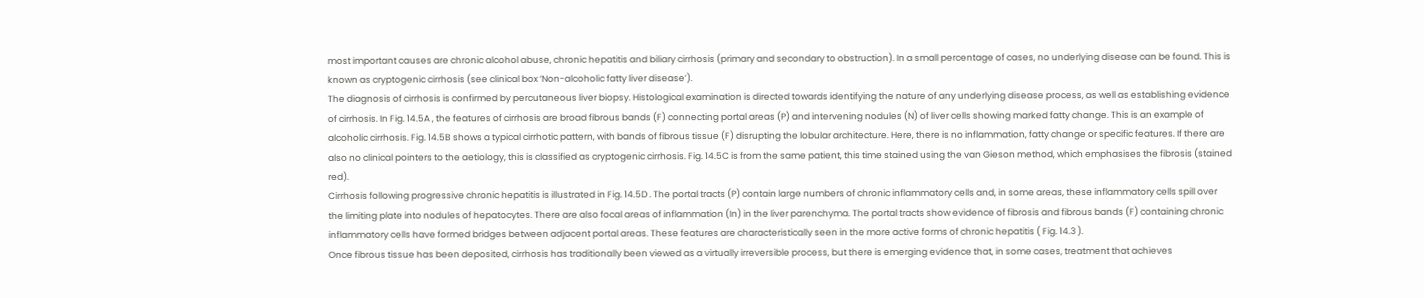most important causes are chronic alcohol abuse, chronic hepatitis and biliary cirrhosis (primary and secondary to obstruction). In a small percentage of cases, no underlying disease can be found. This is known as cryptogenic cirrhosis (see clinical box ‘Non-alcoholic fatty liver disease’).
The diagnosis of cirrhosis is confirmed by percutaneous liver biopsy. Histological examination is directed towards identifying the nature of any underlying disease process, as well as establishing evidence of cirrhosis. In Fig. 14.5A , the features of cirrhosis are broad fibrous bands (F) connecting portal areas (P) and intervening nodules (N) of liver cells showing marked fatty change. This is an example of alcoholic cirrhosis. Fig. 14.5B shows a typical cirrhotic pattern, with bands of fibrous tissue (F) disrupting the lobular architecture. Here, there is no inflammation, fatty change or specific features. If there are also no clinical pointers to the aetiology, this is classified as cryptogenic cirrhosis. Fig. 14.5C is from the same patient, this time stained using the van Gieson method, which emphasises the fibrosis (stained red).
Cirrhosis following progressive chronic hepatitis is illustrated in Fig. 14.5D . The portal tracts (P) contain large numbers of chronic inflammatory cells and, in some areas, these inflammatory cells spill over the limiting plate into nodules of hepatocytes. There are also focal areas of inflammation (In) in the liver parenchyma. The portal tracts show evidence of fibrosis and fibrous bands (F) containing chronic inflammatory cells have formed bridges between adjacent portal areas. These features are characteristically seen in the more active forms of chronic hepatitis ( Fig. 14.3 ).
Once fibrous tissue has been deposited, cirrhosis has traditionally been viewed as a virtually irreversible process, but there is emerging evidence that, in some cases, treatment that achieves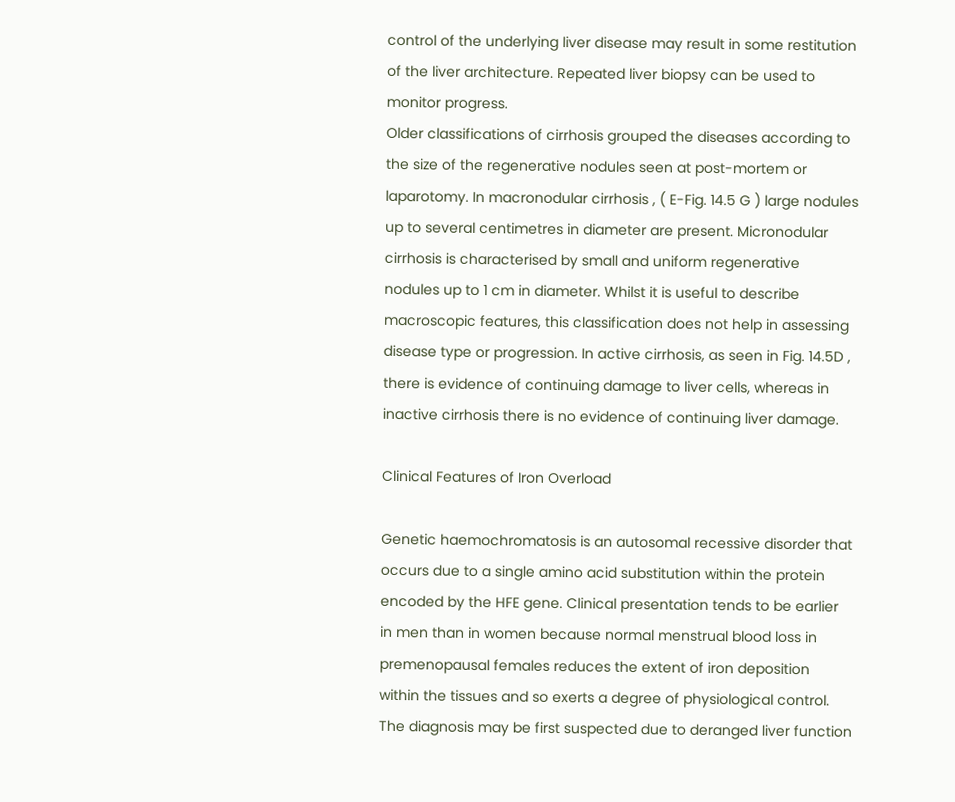control of the underlying liver disease may result in some restitution of the liver architecture. Repeated liver biopsy can be used to monitor progress.
Older classifications of cirrhosis grouped the diseases according to the size of the regenerative nodules seen at post-mortem or laparotomy. In macronodular cirrhosis , ( E-Fig. 14.5 G ) large nodules up to several centimetres in diameter are present. Micronodular cirrhosis is characterised by small and uniform regenerative nodules up to 1 cm in diameter. Whilst it is useful to describe macroscopic features, this classification does not help in assessing disease type or progression. In active cirrhosis, as seen in Fig. 14.5D , there is evidence of continuing damage to liver cells, whereas in inactive cirrhosis there is no evidence of continuing liver damage.

Clinical Features of Iron Overload

Genetic haemochromatosis is an autosomal recessive disorder that occurs due to a single amino acid substitution within the protein encoded by the HFE gene. Clinical presentation tends to be earlier in men than in women because normal menstrual blood loss in premenopausal females reduces the extent of iron deposition within the tissues and so exerts a degree of physiological control. The diagnosis may be first suspected due to deranged liver function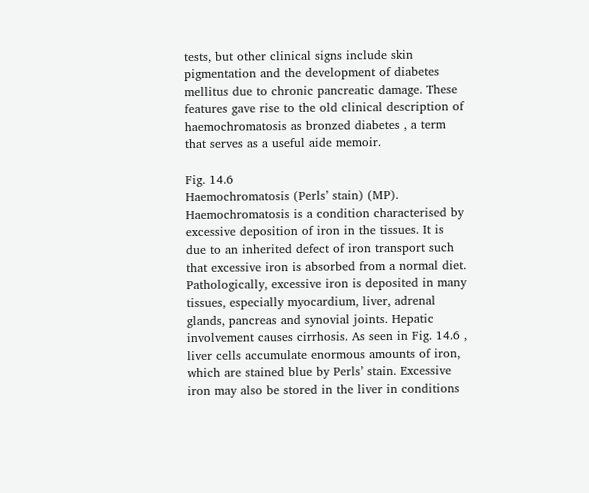tests, but other clinical signs include skin pigmentation and the development of diabetes mellitus due to chronic pancreatic damage. These features gave rise to the old clinical description of haemochromatosis as bronzed diabetes , a term that serves as a useful aide memoir.

Fig. 14.6
Haemochromatosis (Perls’ stain) (MP).
Haemochromatosis is a condition characterised by excessive deposition of iron in the tissues. It is due to an inherited defect of iron transport such that excessive iron is absorbed from a normal diet. Pathologically, excessive iron is deposited in many tissues, especially myocardium, liver, adrenal glands, pancreas and synovial joints. Hepatic involvement causes cirrhosis. As seen in Fig. 14.6 , liver cells accumulate enormous amounts of iron, which are stained blue by Perls’ stain. Excessive iron may also be stored in the liver in conditions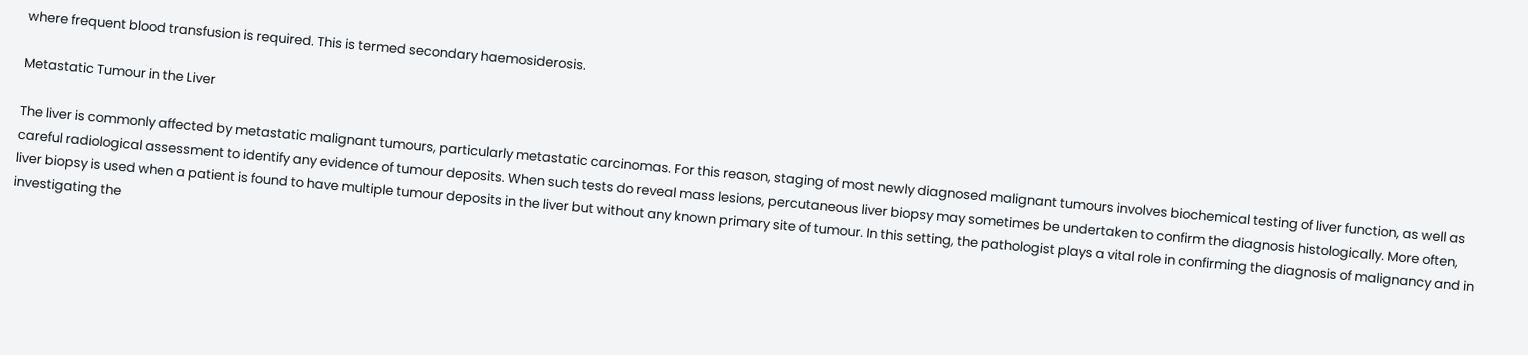where frequent blood transfusion is required. This is termed secondary haemosiderosis.

Metastatic Tumour in the Liver

The liver is commonly affected by metastatic malignant tumours, particularly metastatic carcinomas. For this reason, staging of most newly diagnosed malignant tumours involves biochemical testing of liver function, as well as careful radiological assessment to identify any evidence of tumour deposits. When such tests do reveal mass lesions, percutaneous liver biopsy may sometimes be undertaken to confirm the diagnosis histologically. More often, liver biopsy is used when a patient is found to have multiple tumour deposits in the liver but without any known primary site of tumour. In this setting, the pathologist plays a vital role in confirming the diagnosis of malignancy and in investigating the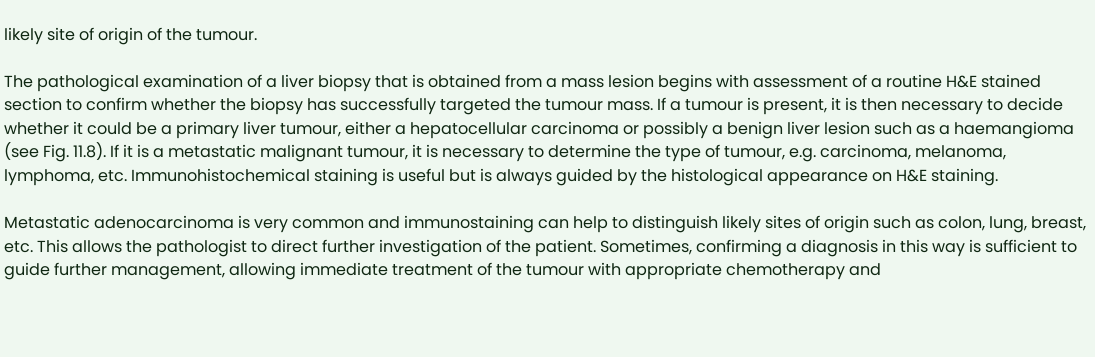likely site of origin of the tumour.

The pathological examination of a liver biopsy that is obtained from a mass lesion begins with assessment of a routine H&E stained section to confirm whether the biopsy has successfully targeted the tumour mass. If a tumour is present, it is then necessary to decide whether it could be a primary liver tumour, either a hepatocellular carcinoma or possibly a benign liver lesion such as a haemangioma (see Fig. 11.8). If it is a metastatic malignant tumour, it is necessary to determine the type of tumour, e.g. carcinoma, melanoma, lymphoma, etc. Immunohistochemical staining is useful but is always guided by the histological appearance on H&E staining.

Metastatic adenocarcinoma is very common and immunostaining can help to distinguish likely sites of origin such as colon, lung, breast, etc. This allows the pathologist to direct further investigation of the patient. Sometimes, confirming a diagnosis in this way is sufficient to guide further management, allowing immediate treatment of the tumour with appropriate chemotherapy and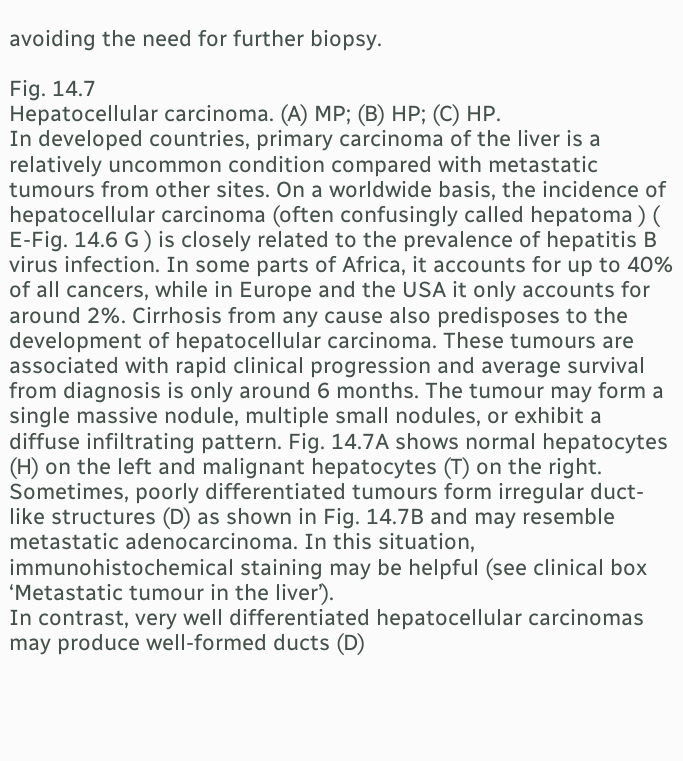avoiding the need for further biopsy.

Fig. 14.7
Hepatocellular carcinoma. (A) MP; (B) HP; (C) HP.
In developed countries, primary carcinoma of the liver is a relatively uncommon condition compared with metastatic tumours from other sites. On a worldwide basis, the incidence of hepatocellular carcinoma (often confusingly called hepatoma ) ( E-Fig. 14.6 G ) is closely related to the prevalence of hepatitis B virus infection. In some parts of Africa, it accounts for up to 40% of all cancers, while in Europe and the USA it only accounts for around 2%. Cirrhosis from any cause also predisposes to the development of hepatocellular carcinoma. These tumours are associated with rapid clinical progression and average survival from diagnosis is only around 6 months. The tumour may form a single massive nodule, multiple small nodules, or exhibit a diffuse infiltrating pattern. Fig. 14.7A shows normal hepatocytes (H) on the left and malignant hepatocytes (T) on the right.
Sometimes, poorly differentiated tumours form irregular duct-like structures (D) as shown in Fig. 14.7B and may resemble metastatic adenocarcinoma. In this situation, immunohistochemical staining may be helpful (see clinical box ‘Metastatic tumour in the liver’).
In contrast, very well differentiated hepatocellular carcinomas may produce well-formed ducts (D)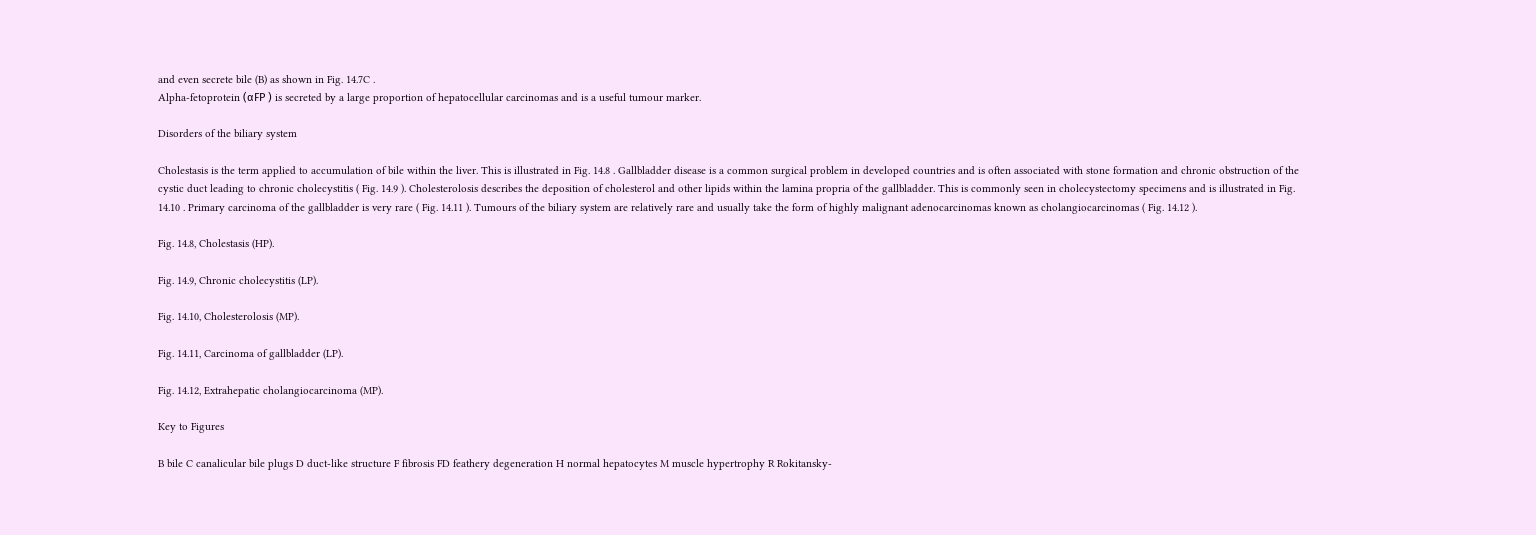and even secrete bile (B) as shown in Fig. 14.7C .
Alpha-fetoprotein (αFP ) is secreted by a large proportion of hepatocellular carcinomas and is a useful tumour marker.

Disorders of the biliary system

Cholestasis is the term applied to accumulation of bile within the liver. This is illustrated in Fig. 14.8 . Gallbladder disease is a common surgical problem in developed countries and is often associated with stone formation and chronic obstruction of the cystic duct leading to chronic cholecystitis ( Fig. 14.9 ). Cholesterolosis describes the deposition of cholesterol and other lipids within the lamina propria of the gallbladder. This is commonly seen in cholecystectomy specimens and is illustrated in Fig. 14.10 . Primary carcinoma of the gallbladder is very rare ( Fig. 14.11 ). Tumours of the biliary system are relatively rare and usually take the form of highly malignant adenocarcinomas known as cholangiocarcinomas ( Fig. 14.12 ).

Fig. 14.8, Cholestasis (HP).

Fig. 14.9, Chronic cholecystitis (LP).

Fig. 14.10, Cholesterolosis (MP).

Fig. 14.11, Carcinoma of gallbladder (LP).

Fig. 14.12, Extrahepatic cholangiocarcinoma (MP).

Key to Figures

B bile C canalicular bile plugs D duct-like structure F fibrosis FD feathery degeneration H normal hepatocytes M muscle hypertrophy R Rokitansky-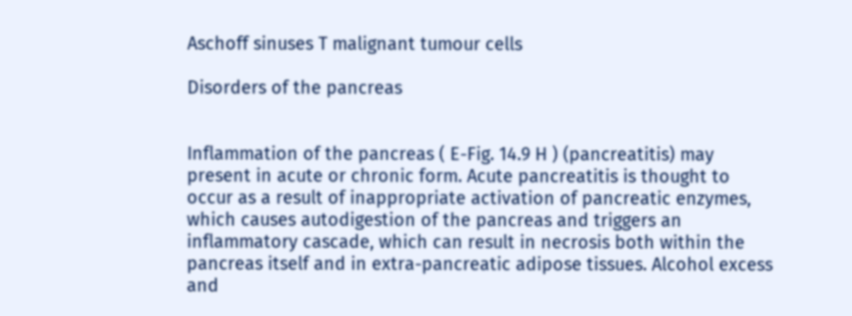Aschoff sinuses T malignant tumour cells

Disorders of the pancreas


Inflammation of the pancreas ( E-Fig. 14.9 H ) (pancreatitis) may present in acute or chronic form. Acute pancreatitis is thought to occur as a result of inappropriate activation of pancreatic enzymes, which causes autodigestion of the pancreas and triggers an inflammatory cascade, which can result in necrosis both within the pancreas itself and in extra-pancreatic adipose tissues. Alcohol excess and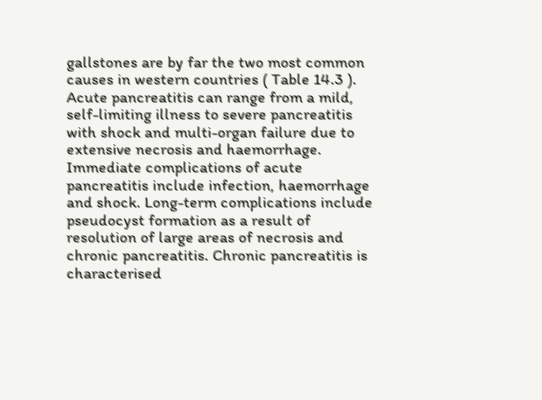gallstones are by far the two most common causes in western countries ( Table 14.3 ). Acute pancreatitis can range from a mild, self-limiting illness to severe pancreatitis with shock and multi-organ failure due to extensive necrosis and haemorrhage. Immediate complications of acute pancreatitis include infection, haemorrhage and shock. Long-term complications include pseudocyst formation as a result of resolution of large areas of necrosis and chronic pancreatitis. Chronic pancreatitis is characterised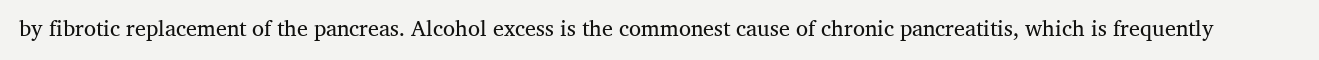by fibrotic replacement of the pancreas. Alcohol excess is the commonest cause of chronic pancreatitis, which is frequently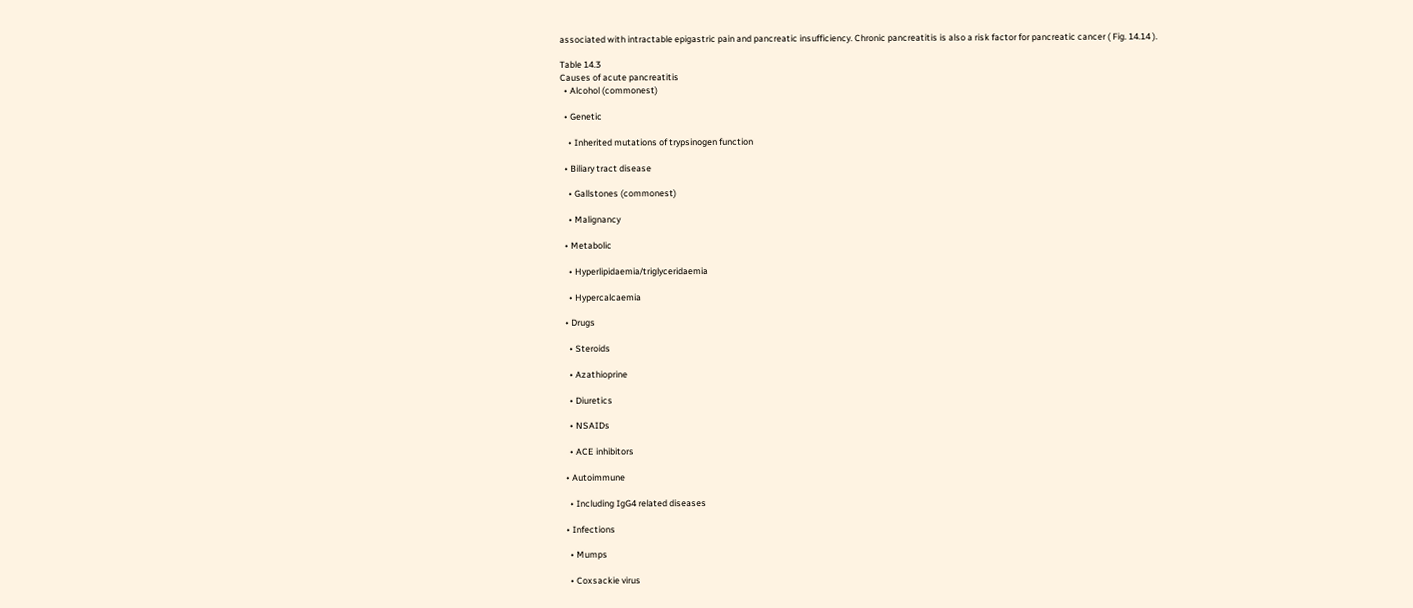associated with intractable epigastric pain and pancreatic insufficiency. Chronic pancreatitis is also a risk factor for pancreatic cancer ( Fig. 14.14 ).

Table 14.3
Causes of acute pancreatitis
  • Alcohol (commonest)

  • Genetic

    • Inherited mutations of trypsinogen function

  • Biliary tract disease

    • Gallstones (commonest)

    • Malignancy

  • Metabolic

    • Hyperlipidaemia/triglyceridaemia

    • Hypercalcaemia

  • Drugs

    • Steroids

    • Azathioprine

    • Diuretics

    • NSAIDs

    • ACE inhibitors

  • Autoimmune

    • Including IgG4 related diseases

  • Infections

    • Mumps

    • Coxsackie virus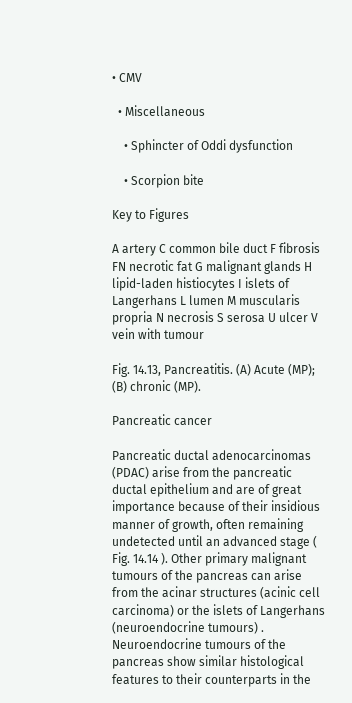• CMV

  • Miscellaneous

    • Sphincter of Oddi dysfunction

    • Scorpion bite

Key to Figures

A artery C common bile duct F fibrosis FN necrotic fat G malignant glands H lipid-laden histiocytes I islets of Langerhans L lumen M muscularis propria N necrosis S serosa U ulcer V vein with tumour

Fig. 14.13, Pancreatitis. (A) Acute (MP); (B) chronic (MP).

Pancreatic cancer

Pancreatic ductal adenocarcinomas (PDAC) arise from the pancreatic ductal epithelium and are of great importance because of their insidious manner of growth, often remaining undetected until an advanced stage ( Fig. 14.14 ). Other primary malignant tumours of the pancreas can arise from the acinar structures (acinic cell carcinoma) or the islets of Langerhans (neuroendocrine tumours) . Neuroendocrine tumours of the pancreas show similar histological features to their counterparts in the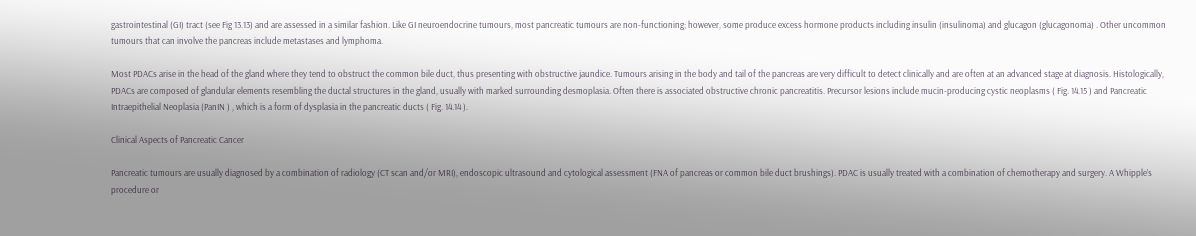gastrointestinal (GI) tract (see Fig 13.13) and are assessed in a similar fashion. Like GI neuroendocrine tumours, most pancreatic tumours are non-functioning; however, some produce excess hormone products including insulin (insulinoma) and glucagon (glucagonoma) . Other uncommon tumours that can involve the pancreas include metastases and lymphoma.

Most PDACs arise in the head of the gland where they tend to obstruct the common bile duct, thus presenting with obstructive jaundice. Tumours arising in the body and tail of the pancreas are very difficult to detect clinically and are often at an advanced stage at diagnosis. Histologically, PDACs are composed of glandular elements resembling the ductal structures in the gland, usually with marked surrounding desmoplasia. Often there is associated obstructive chronic pancreatitis. Precursor lesions include mucin-producing cystic neoplasms ( Fig. 14.15 ) and Pancreatic Intraepithelial Neoplasia (PanIN ) , which is a form of dysplasia in the pancreatic ducts ( Fig. 14.14 ).

Clinical Aspects of Pancreatic Cancer

Pancreatic tumours are usually diagnosed by a combination of radiology (CT scan and/or MRI), endoscopic ultrasound and cytological assessment (FNA of pancreas or common bile duct brushings). PDAC is usually treated with a combination of chemotherapy and surgery. A Whipple’s procedure or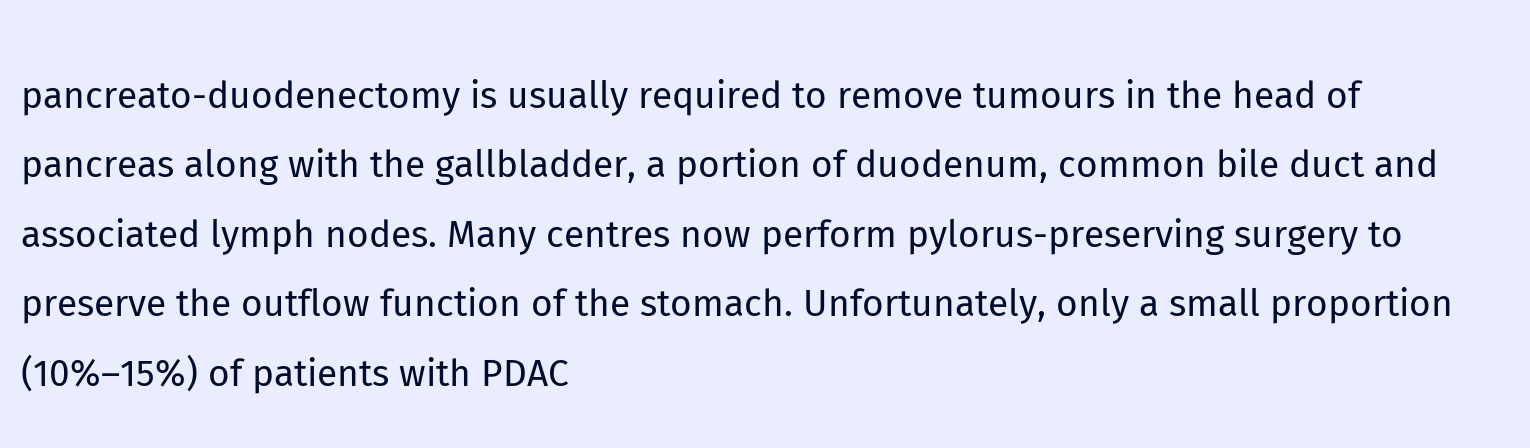pancreato-duodenectomy is usually required to remove tumours in the head of pancreas along with the gallbladder, a portion of duodenum, common bile duct and associated lymph nodes. Many centres now perform pylorus-preserving surgery to preserve the outflow function of the stomach. Unfortunately, only a small proportion (10%–15%) of patients with PDAC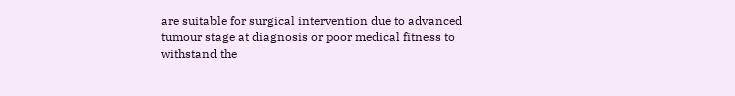are suitable for surgical intervention due to advanced tumour stage at diagnosis or poor medical fitness to withstand the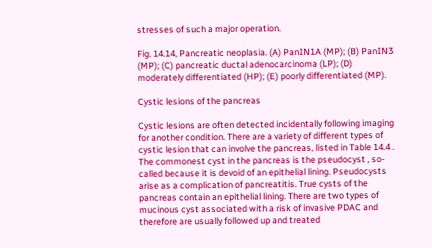stresses of such a major operation.

Fig. 14.14, Pancreatic neoplasia. (A) PanIN1A (MP); (B) PanIN3 (MP); (C) pancreatic ductal adenocarcinoma (LP); (D) moderately differentiated (HP); (E) poorly differentiated (MP).

Cystic lesions of the pancreas

Cystic lesions are often detected incidentally following imaging for another condition. There are a variety of different types of cystic lesion that can involve the pancreas, listed in Table 14.4 . The commonest cyst in the pancreas is the pseudocyst , so-called because it is devoid of an epithelial lining. Pseudocysts arise as a complication of pancreatitis. True cysts of the pancreas contain an epithelial lining. There are two types of mucinous cyst associated with a risk of invasive PDAC and therefore are usually followed up and treated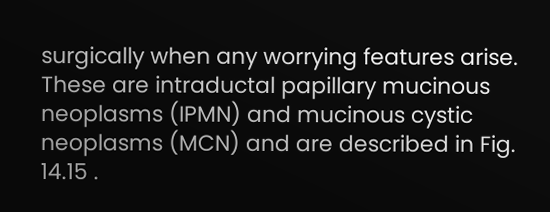surgically when any worrying features arise. These are intraductal papillary mucinous neoplasms (IPMN) and mucinous cystic neoplasms (MCN) and are described in Fig. 14.15 .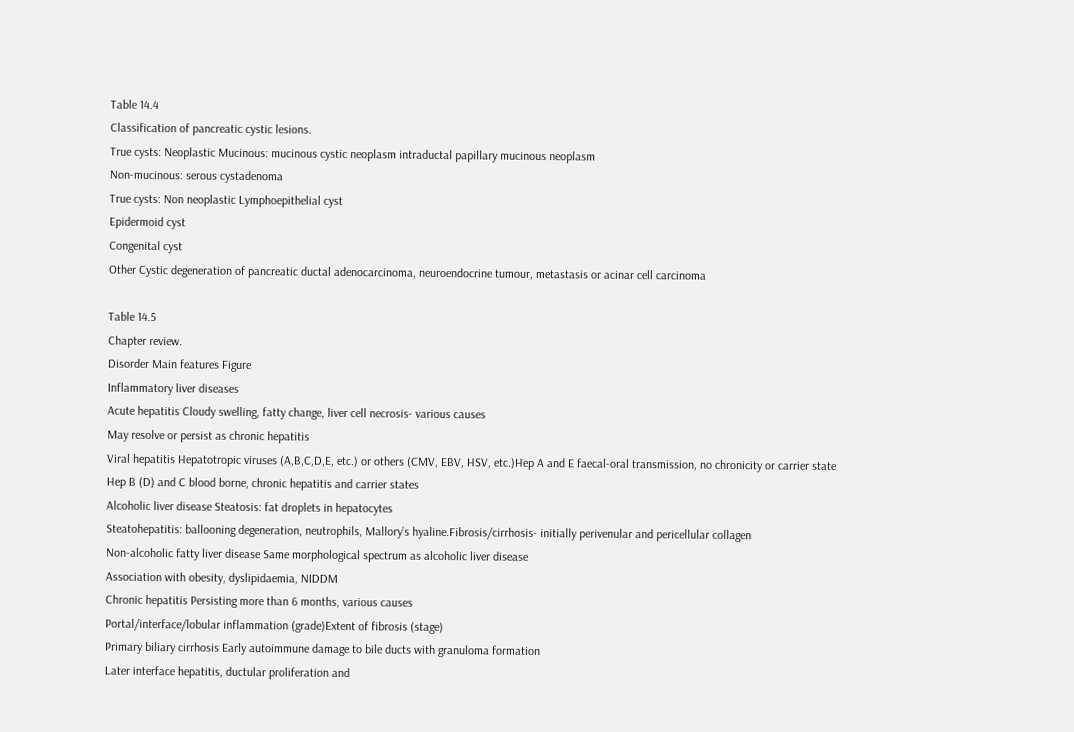Table 14.4
Classification of pancreatic cystic lesions.
True cysts: Neoplastic Mucinous: mucinous cystic neoplasm intraductal papillary mucinous neoplasm
Non-mucinous: serous cystadenoma
True cysts: Non neoplastic Lymphoepithelial cyst
Epidermoid cyst
Congenital cyst
Other Cystic degeneration of pancreatic ductal adenocarcinoma, neuroendocrine tumour, metastasis or acinar cell carcinoma

Table 14.5
Chapter review.
Disorder Main features Figure
Inflammatory liver diseases
Acute hepatitis Cloudy swelling, fatty change, liver cell necrosis- various causes
May resolve or persist as chronic hepatitis
Viral hepatitis Hepatotropic viruses (A,B,C,D,E, etc.) or others (CMV, EBV, HSV, etc.)Hep A and E faecal-oral transmission, no chronicity or carrier state
Hep B (D) and C blood borne, chronic hepatitis and carrier states
Alcoholic liver disease Steatosis: fat droplets in hepatocytes
Steatohepatitis: ballooning degeneration, neutrophils, Mallory’s hyaline.Fibrosis/cirrhosis- initially perivenular and pericellular collagen
Non-alcoholic fatty liver disease Same morphological spectrum as alcoholic liver disease
Association with obesity, dyslipidaemia, NIDDM
Chronic hepatitis Persisting more than 6 months, various causes
Portal/interface/lobular inflammation (grade)Extent of fibrosis (stage)
Primary biliary cirrhosis Early autoimmune damage to bile ducts with granuloma formation
Later interface hepatitis, ductular proliferation and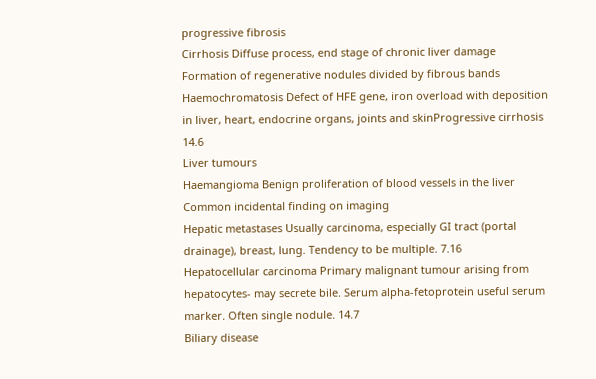progressive fibrosis
Cirrhosis Diffuse process, end stage of chronic liver damage
Formation of regenerative nodules divided by fibrous bands
Haemochromatosis Defect of HFE gene, iron overload with deposition in liver, heart, endocrine organs, joints and skinProgressive cirrhosis 14.6
Liver tumours
Haemangioma Benign proliferation of blood vessels in the liver
Common incidental finding on imaging
Hepatic metastases Usually carcinoma, especially GI tract (portal drainage), breast, lung. Tendency to be multiple. 7.16
Hepatocellular carcinoma Primary malignant tumour arising from hepatocytes- may secrete bile. Serum alpha-fetoprotein useful serum marker. Often single nodule. 14.7
Biliary disease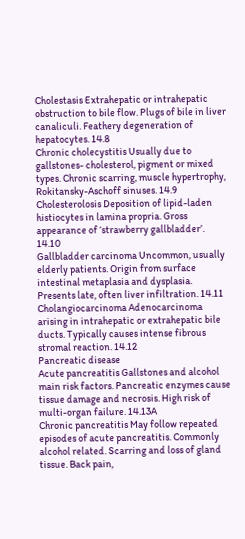Cholestasis Extrahepatic or intrahepatic obstruction to bile flow. Plugs of bile in liver canaliculi. Feathery degeneration of hepatocytes. 14.8
Chronic cholecystitis Usually due to gallstones- cholesterol, pigment or mixed types. Chronic scarring, muscle hypertrophy, Rokitansky-Aschoff sinuses. 14.9
Cholesterolosis Deposition of lipid-laden histiocytes in lamina propria. Gross appearance of ‘strawberry gallbladder’. 14.10
Gallbladder carcinoma Uncommon, usually elderly patients. Origin from surface intestinal metaplasia and dysplasia. Presents late, often liver infiltration. 14.11
Cholangiocarcinoma Adenocarcinoma arising in intrahepatic or extrahepatic bile ducts. Typically causes intense fibrous stromal reaction. 14.12
Pancreatic disease
Acute pancreatitis Gallstones and alcohol main risk factors. Pancreatic enzymes cause tissue damage and necrosis. High risk of multi-organ failure. 14.13A
Chronic pancreatitis May follow repeated episodes of acute pancreatitis. Commonly alcohol related. Scarring and loss of gland tissue. Back pain,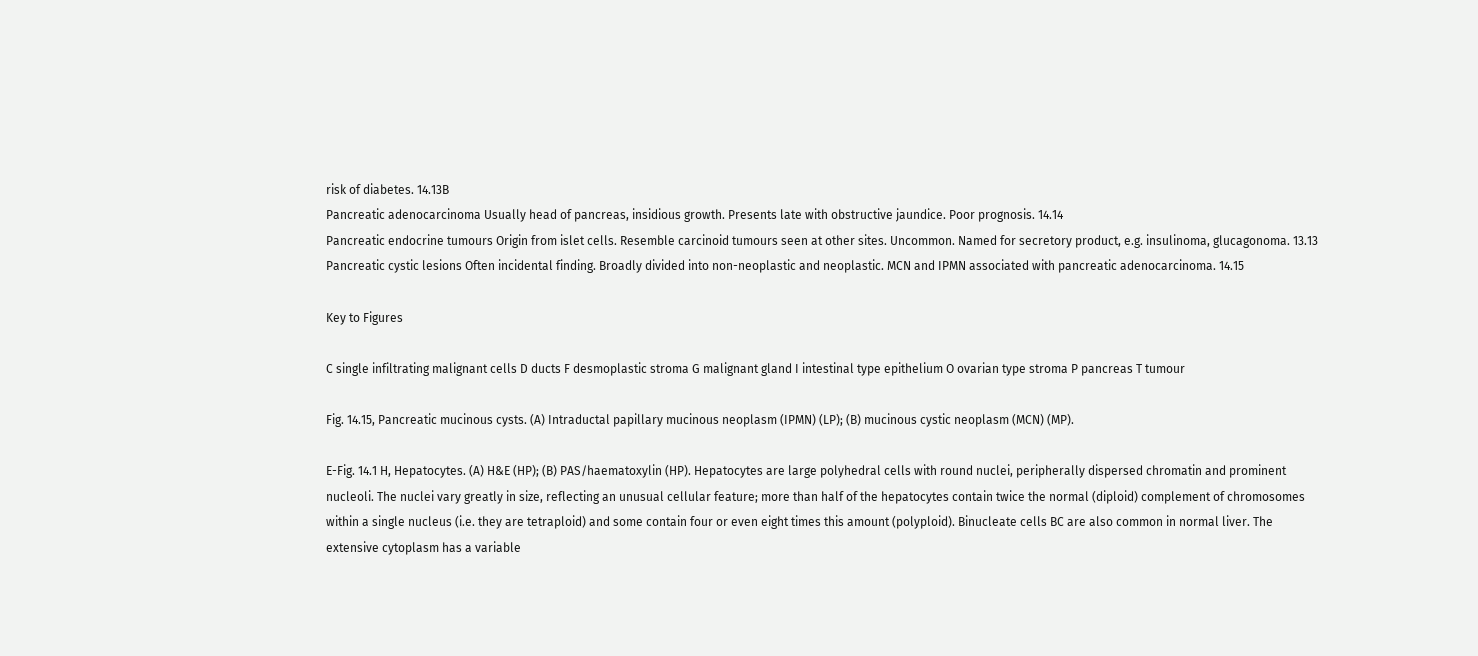risk of diabetes. 14.13B
Pancreatic adenocarcinoma Usually head of pancreas, insidious growth. Presents late with obstructive jaundice. Poor prognosis. 14.14
Pancreatic endocrine tumours Origin from islet cells. Resemble carcinoid tumours seen at other sites. Uncommon. Named for secretory product, e.g. insulinoma, glucagonoma. 13.13
Pancreatic cystic lesions Often incidental finding. Broadly divided into non-neoplastic and neoplastic. MCN and IPMN associated with pancreatic adenocarcinoma. 14.15

Key to Figures

C single infiltrating malignant cells D ducts F desmoplastic stroma G malignant gland I intestinal type epithelium O ovarian type stroma P pancreas T tumour

Fig. 14.15, Pancreatic mucinous cysts. (A) Intraductal papillary mucinous neoplasm (IPMN) (LP); (B) mucinous cystic neoplasm (MCN) (MP).

E-Fig. 14.1 H, Hepatocytes. (A) H&E (HP); (B) PAS/haematoxylin (HP). Hepatocytes are large polyhedral cells with round nuclei, peripherally dispersed chromatin and prominent nucleoli. The nuclei vary greatly in size, reflecting an unusual cellular feature; more than half of the hepatocytes contain twice the normal (diploid) complement of chromosomes within a single nucleus (i.e. they are tetraploid) and some contain four or even eight times this amount (polyploid). Binucleate cells BC are also common in normal liver. The extensive cytoplasm has a variable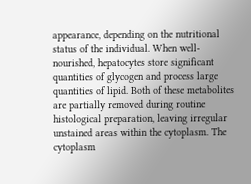appearance, depending on the nutritional status of the individual. When well-nourished, hepatocytes store significant quantities of glycogen and process large quantities of lipid. Both of these metabolites are partially removed during routine histological preparation, leaving irregular unstained areas within the cytoplasm. The cytoplasm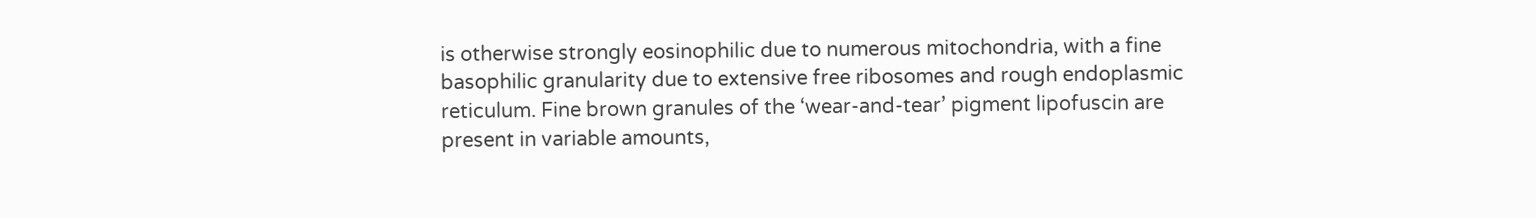is otherwise strongly eosinophilic due to numerous mitochondria, with a fine basophilic granularity due to extensive free ribosomes and rough endoplasmic reticulum. Fine brown granules of the ‘wear-and-tear’ pigment lipofuscin are present in variable amounts,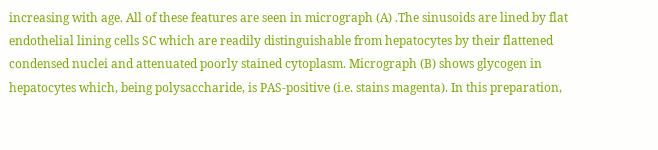increasing with age. All of these features are seen in micrograph (A) .The sinusoids are lined by flat endothelial lining cells SC which are readily distinguishable from hepatocytes by their flattened condensed nuclei and attenuated poorly stained cytoplasm. Micrograph (B) shows glycogen in hepatocytes which, being polysaccharide, is PAS-positive (i.e. stains magenta). In this preparation,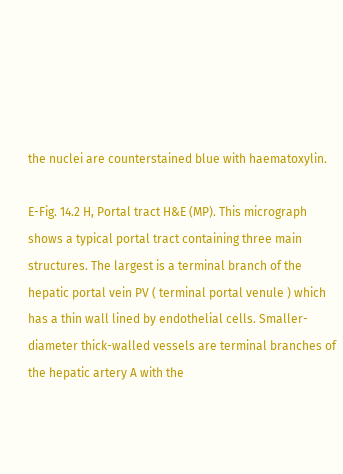the nuclei are counterstained blue with haematoxylin.

E-Fig. 14.2 H, Portal tract H&E (MP). This micrograph shows a typical portal tract containing three main structures. The largest is a terminal branch of the hepatic portal vein PV ( terminal portal venule ) which has a thin wall lined by endothelial cells. Smaller-diameter thick-walled vessels are terminal branches of the hepatic artery A with the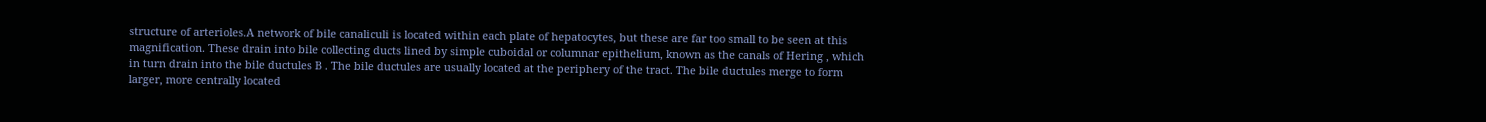structure of arterioles.A network of bile canaliculi is located within each plate of hepatocytes, but these are far too small to be seen at this magnification. These drain into bile collecting ducts lined by simple cuboidal or columnar epithelium, known as the canals of Hering , which in turn drain into the bile ductules B . The bile ductules are usually located at the periphery of the tract. The bile ductules merge to form larger, more centrally located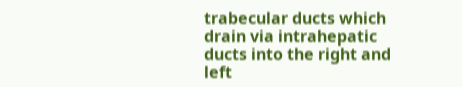trabecular ducts which drain via intrahepatic ducts into the right and left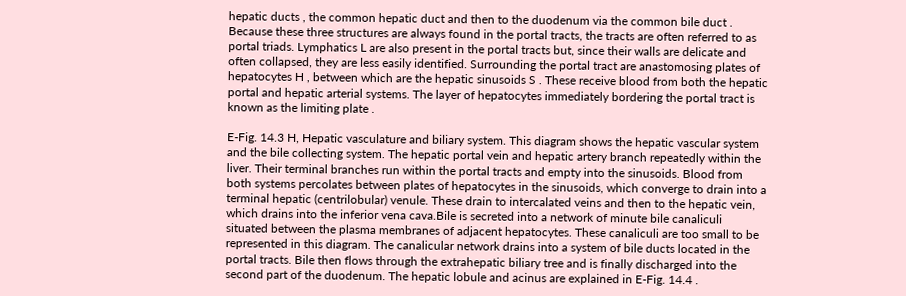hepatic ducts , the common hepatic duct and then to the duodenum via the common bile duct . Because these three structures are always found in the portal tracts, the tracts are often referred to as portal triads. Lymphatics L are also present in the portal tracts but, since their walls are delicate and often collapsed, they are less easily identified. Surrounding the portal tract are anastomosing plates of hepatocytes H , between which are the hepatic sinusoids S . These receive blood from both the hepatic portal and hepatic arterial systems. The layer of hepatocytes immediately bordering the portal tract is known as the limiting plate .

E-Fig. 14.3 H, Hepatic vasculature and biliary system. This diagram shows the hepatic vascular system and the bile collecting system. The hepatic portal vein and hepatic artery branch repeatedly within the liver. Their terminal branches run within the portal tracts and empty into the sinusoids. Blood from both systems percolates between plates of hepatocytes in the sinusoids, which converge to drain into a terminal hepatic (centrilobular) venule. These drain to intercalated veins and then to the hepatic vein, which drains into the inferior vena cava.Bile is secreted into a network of minute bile canaliculi situated between the plasma membranes of adjacent hepatocytes. These canaliculi are too small to be represented in this diagram. The canalicular network drains into a system of bile ducts located in the portal tracts. Bile then flows through the extrahepatic biliary tree and is finally discharged into the second part of the duodenum. The hepatic lobule and acinus are explained in E-Fig. 14.4 .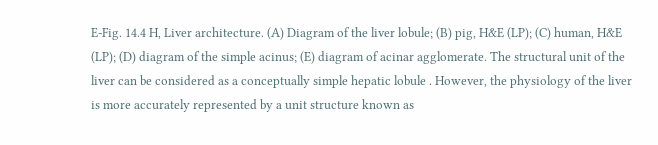E-Fig. 14.4 H, Liver architecture. (A) Diagram of the liver lobule; (B) pig, H&E (LP); (C) human, H&E (LP); (D) diagram of the simple acinus; (E) diagram of acinar agglomerate. The structural unit of the liver can be considered as a conceptually simple hepatic lobule . However, the physiology of the liver is more accurately represented by a unit structure known as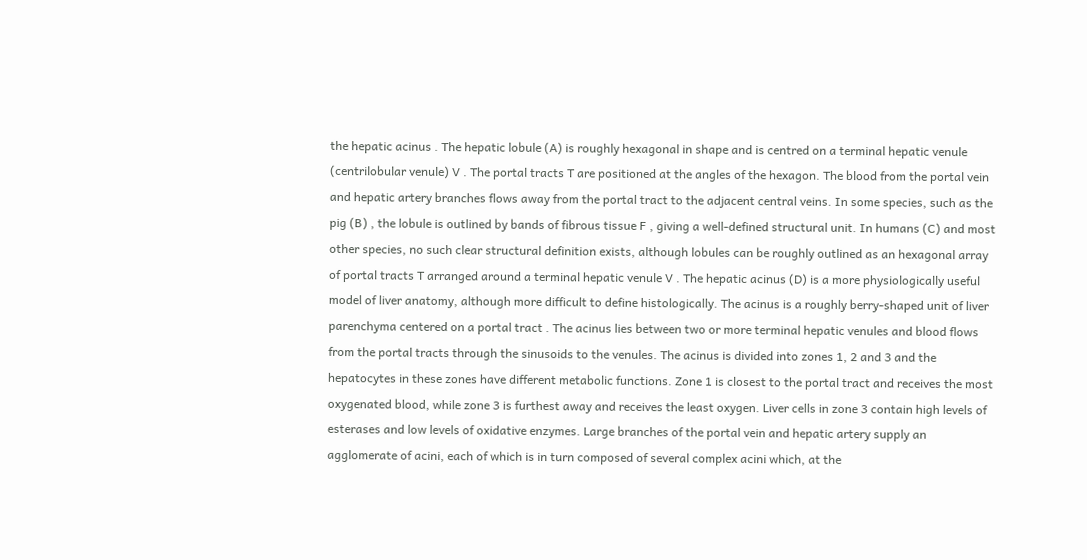the hepatic acinus . The hepatic lobule (A) is roughly hexagonal in shape and is centred on a terminal hepatic venule (centrilobular venule) V . The portal tracts T are positioned at the angles of the hexagon. The blood from the portal vein and hepatic artery branches flows away from the portal tract to the adjacent central veins. In some species, such as the pig (B) , the lobule is outlined by bands of fibrous tissue F , giving a well-defined structural unit. In humans (C) and most other species, no such clear structural definition exists, although lobules can be roughly outlined as an hexagonal array of portal tracts T arranged around a terminal hepatic venule V . The hepatic acinus (D) is a more physiologically useful model of liver anatomy, although more difficult to define histologically. The acinus is a roughly berry-shaped unit of liver parenchyma centered on a portal tract . The acinus lies between two or more terminal hepatic venules and blood flows from the portal tracts through the sinusoids to the venules. The acinus is divided into zones 1, 2 and 3 and the hepatocytes in these zones have different metabolic functions. Zone 1 is closest to the portal tract and receives the most oxygenated blood, while zone 3 is furthest away and receives the least oxygen. Liver cells in zone 3 contain high levels of esterases and low levels of oxidative enzymes. Large branches of the portal vein and hepatic artery supply an agglomerate of acini, each of which is in turn composed of several complex acini which, at the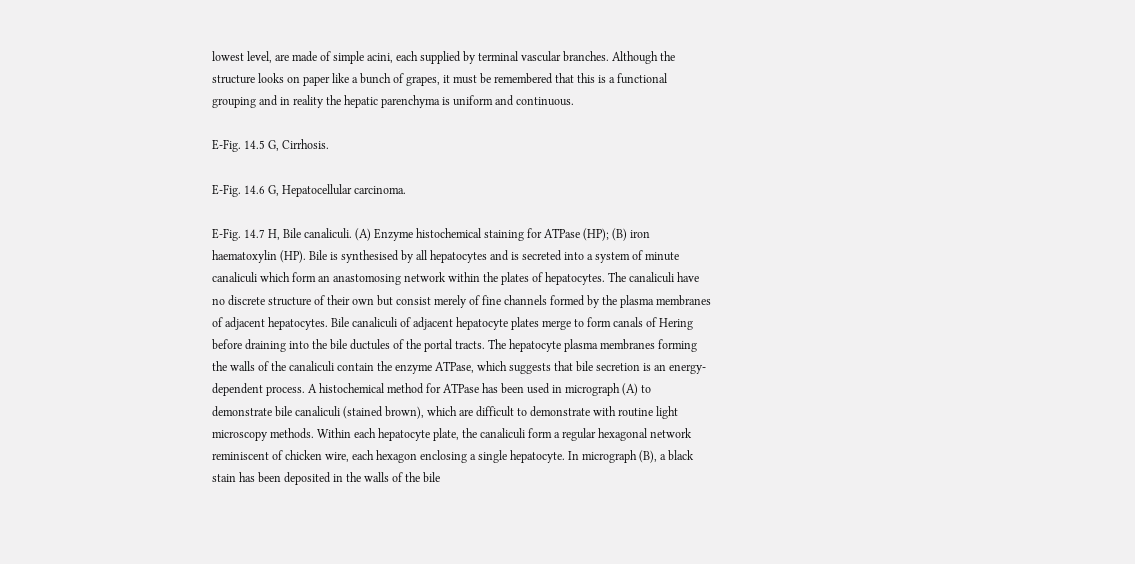lowest level, are made of simple acini, each supplied by terminal vascular branches. Although the structure looks on paper like a bunch of grapes, it must be remembered that this is a functional grouping and in reality the hepatic parenchyma is uniform and continuous.

E-Fig. 14.5 G, Cirrhosis.

E-Fig. 14.6 G, Hepatocellular carcinoma.

E-Fig. 14.7 H, Bile canaliculi. (A) Enzyme histochemical staining for ATPase (HP); (B) iron haematoxylin (HP). Bile is synthesised by all hepatocytes and is secreted into a system of minute canaliculi which form an anastomosing network within the plates of hepatocytes. The canaliculi have no discrete structure of their own but consist merely of fine channels formed by the plasma membranes of adjacent hepatocytes. Bile canaliculi of adjacent hepatocyte plates merge to form canals of Hering before draining into the bile ductules of the portal tracts. The hepatocyte plasma membranes forming the walls of the canaliculi contain the enzyme ATPase, which suggests that bile secretion is an energy-dependent process. A histochemical method for ATPase has been used in micrograph (A) to demonstrate bile canaliculi (stained brown), which are difficult to demonstrate with routine light microscopy methods. Within each hepatocyte plate, the canaliculi form a regular hexagonal network reminiscent of chicken wire, each hexagon enclosing a single hepatocyte. In micrograph (B), a black stain has been deposited in the walls of the bile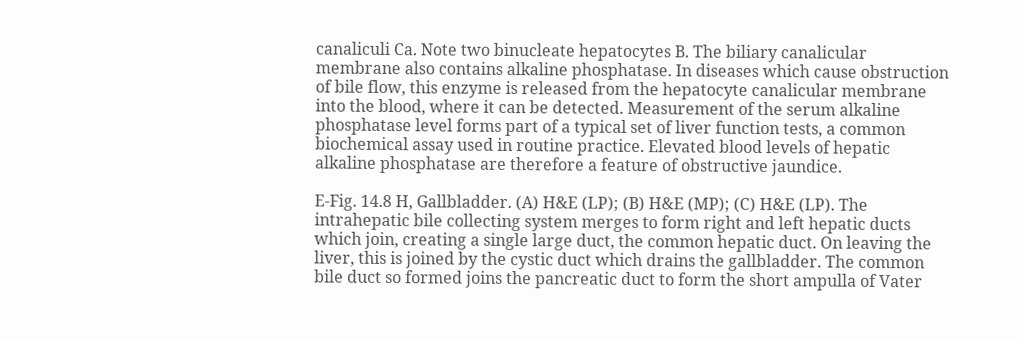canaliculi Ca. Note two binucleate hepatocytes B. The biliary canalicular membrane also contains alkaline phosphatase. In diseases which cause obstruction of bile flow, this enzyme is released from the hepatocyte canalicular membrane into the blood, where it can be detected. Measurement of the serum alkaline phosphatase level forms part of a typical set of liver function tests, a common biochemical assay used in routine practice. Elevated blood levels of hepatic alkaline phosphatase are therefore a feature of obstructive jaundice.

E-Fig. 14.8 H, Gallbladder. (A) H&E (LP); (B) H&E (MP); (C) H&E (LP). The intrahepatic bile collecting system merges to form right and left hepatic ducts which join, creating a single large duct, the common hepatic duct. On leaving the liver, this is joined by the cystic duct which drains the gallbladder. The common bile duct so formed joins the pancreatic duct to form the short ampulla of Vater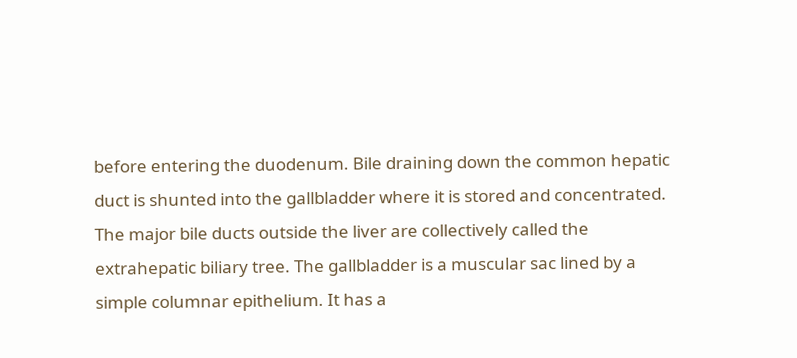before entering the duodenum. Bile draining down the common hepatic duct is shunted into the gallbladder where it is stored and concentrated. The major bile ducts outside the liver are collectively called the extrahepatic biliary tree. The gallbladder is a muscular sac lined by a simple columnar epithelium. It has a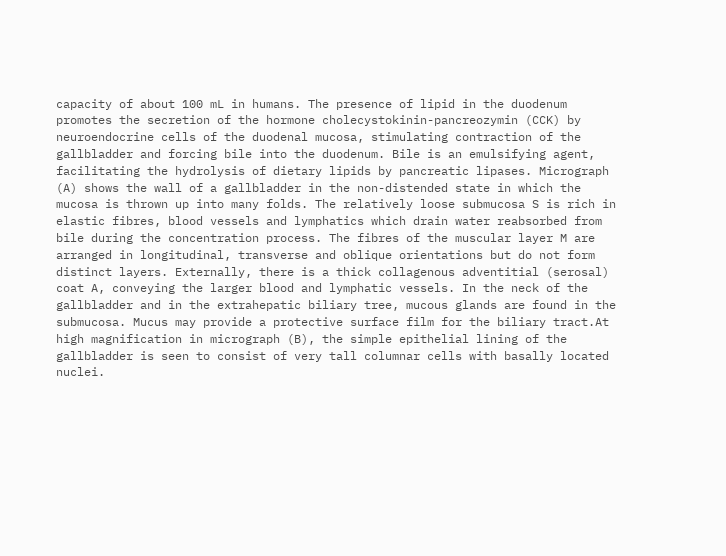capacity of about 100 mL in humans. The presence of lipid in the duodenum promotes the secretion of the hormone cholecystokinin-pancreozymin (CCK) by neuroendocrine cells of the duodenal mucosa, stimulating contraction of the gallbladder and forcing bile into the duodenum. Bile is an emulsifying agent, facilitating the hydrolysis of dietary lipids by pancreatic lipases. Micrograph (A) shows the wall of a gallbladder in the non-distended state in which the mucosa is thrown up into many folds. The relatively loose submucosa S is rich in elastic fibres, blood vessels and lymphatics which drain water reabsorbed from bile during the concentration process. The fibres of the muscular layer M are arranged in longitudinal, transverse and oblique orientations but do not form distinct layers. Externally, there is a thick collagenous adventitial (serosal) coat A, conveying the larger blood and lymphatic vessels. In the neck of the gallbladder and in the extrahepatic biliary tree, mucous glands are found in the submucosa. Mucus may provide a protective surface film for the biliary tract.At high magnification in micrograph (B), the simple epithelial lining of the gallbladder is seen to consist of very tall columnar cells with basally located nuclei.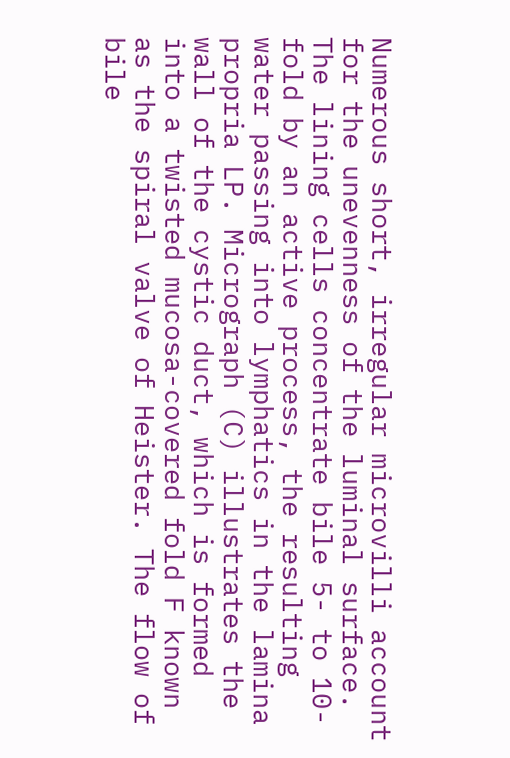Numerous short, irregular microvilli account for the unevenness of the luminal surface. The lining cells concentrate bile 5- to 10-fold by an active process, the resulting water passing into lymphatics in the lamina propria LP. Micrograph (C) illustrates the wall of the cystic duct, which is formed into a twisted mucosa-covered fold F known as the spiral valve of Heister. The flow of bile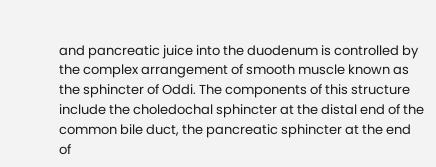and pancreatic juice into the duodenum is controlled by the complex arrangement of smooth muscle known as the sphincter of Oddi. The components of this structure include the choledochal sphincter at the distal end of the common bile duct, the pancreatic sphincter at the end of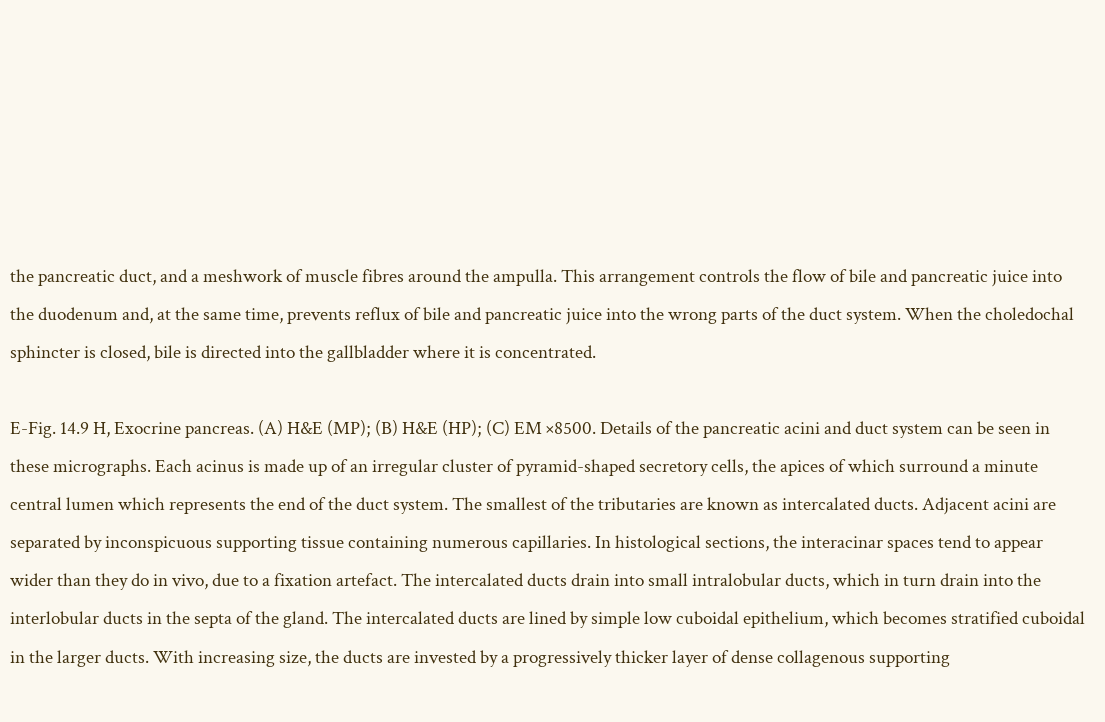the pancreatic duct, and a meshwork of muscle fibres around the ampulla. This arrangement controls the flow of bile and pancreatic juice into the duodenum and, at the same time, prevents reflux of bile and pancreatic juice into the wrong parts of the duct system. When the choledochal sphincter is closed, bile is directed into the gallbladder where it is concentrated.

E-Fig. 14.9 H, Exocrine pancreas. (A) H&E (MP); (B) H&E (HP); (C) EM ×8500. Details of the pancreatic acini and duct system can be seen in these micrographs. Each acinus is made up of an irregular cluster of pyramid-shaped secretory cells, the apices of which surround a minute central lumen which represents the end of the duct system. The smallest of the tributaries are known as intercalated ducts. Adjacent acini are separated by inconspicuous supporting tissue containing numerous capillaries. In histological sections, the interacinar spaces tend to appear wider than they do in vivo, due to a fixation artefact. The intercalated ducts drain into small intralobular ducts, which in turn drain into the interlobular ducts in the septa of the gland. The intercalated ducts are lined by simple low cuboidal epithelium, which becomes stratified cuboidal in the larger ducts. With increasing size, the ducts are invested by a progressively thicker layer of dense collagenous supporting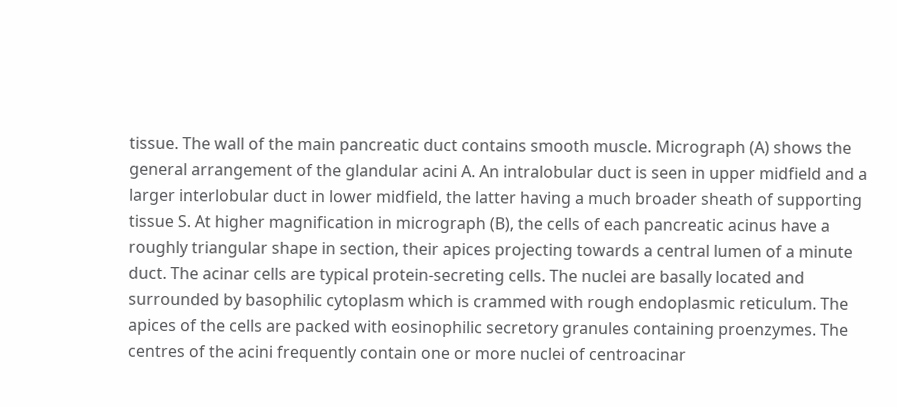tissue. The wall of the main pancreatic duct contains smooth muscle. Micrograph (A) shows the general arrangement of the glandular acini A. An intralobular duct is seen in upper midfield and a larger interlobular duct in lower midfield, the latter having a much broader sheath of supporting tissue S. At higher magnification in micrograph (B), the cells of each pancreatic acinus have a roughly triangular shape in section, their apices projecting towards a central lumen of a minute duct. The acinar cells are typical protein-secreting cells. The nuclei are basally located and surrounded by basophilic cytoplasm which is crammed with rough endoplasmic reticulum. The apices of the cells are packed with eosinophilic secretory granules containing proenzymes. The centres of the acini frequently contain one or more nuclei of centroacinar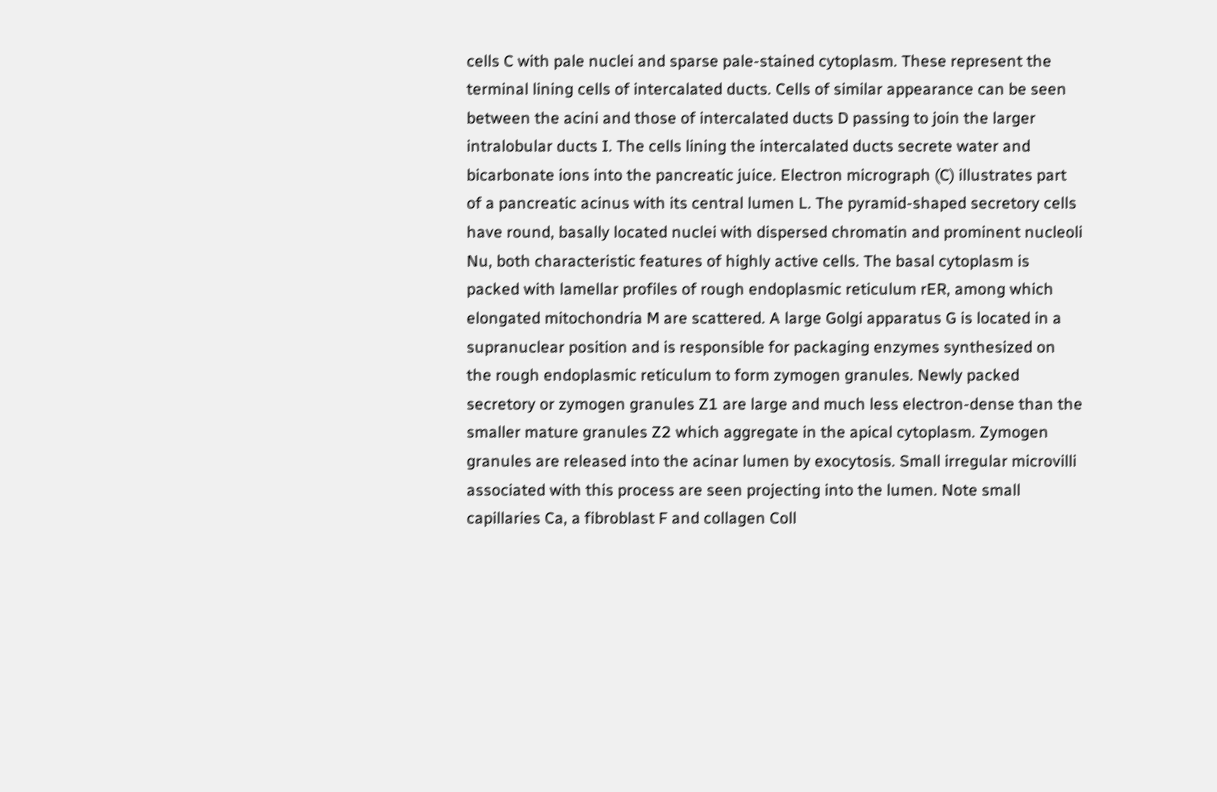cells C with pale nuclei and sparse pale-stained cytoplasm. These represent the terminal lining cells of intercalated ducts. Cells of similar appearance can be seen between the acini and those of intercalated ducts D passing to join the larger intralobular ducts I. The cells lining the intercalated ducts secrete water and bicarbonate ions into the pancreatic juice. Electron micrograph (C) illustrates part of a pancreatic acinus with its central lumen L. The pyramid-shaped secretory cells have round, basally located nuclei with dispersed chromatin and prominent nucleoli Nu, both characteristic features of highly active cells. The basal cytoplasm is packed with lamellar profiles of rough endoplasmic reticulum rER, among which elongated mitochondria M are scattered. A large Golgi apparatus G is located in a supranuclear position and is responsible for packaging enzymes synthesized on the rough endoplasmic reticulum to form zymogen granules. Newly packed secretory or zymogen granules Z1 are large and much less electron-dense than the smaller mature granules Z2 which aggregate in the apical cytoplasm. Zymogen granules are released into the acinar lumen by exocytosis. Small irregular microvilli associated with this process are seen projecting into the lumen. Note small capillaries Ca, a fibroblast F and collagen Coll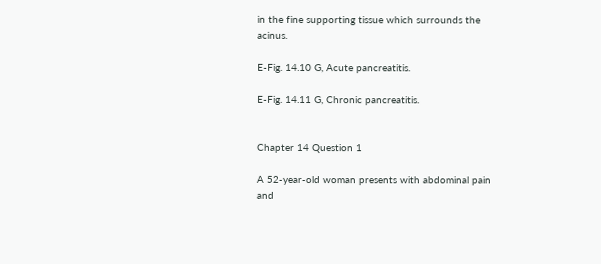in the fine supporting tissue which surrounds the acinus.

E-Fig. 14.10 G, Acute pancreatitis.

E-Fig. 14.11 G, Chronic pancreatitis.


Chapter 14 Question 1

A 52-year-old woman presents with abdominal pain and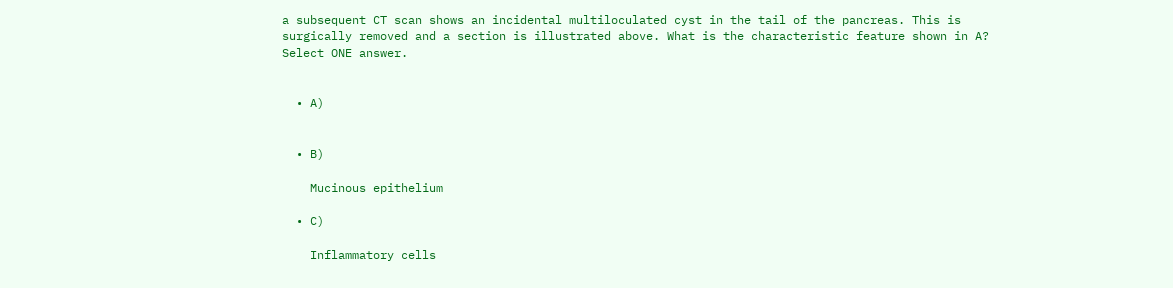a subsequent CT scan shows an incidental multiloculated cyst in the tail of the pancreas. This is surgically removed and a section is illustrated above. What is the characteristic feature shown in A? Select ONE answer.


  • A)


  • B)

    Mucinous epithelium

  • C)

    Inflammatory cells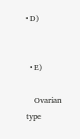• D)


  • E)

    Ovarian type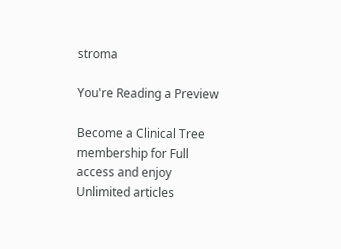stroma

You're Reading a Preview

Become a Clinical Tree membership for Full access and enjoy Unlimited articles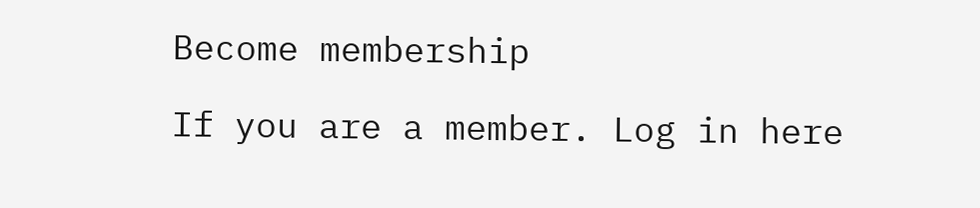Become membership

If you are a member. Log in here